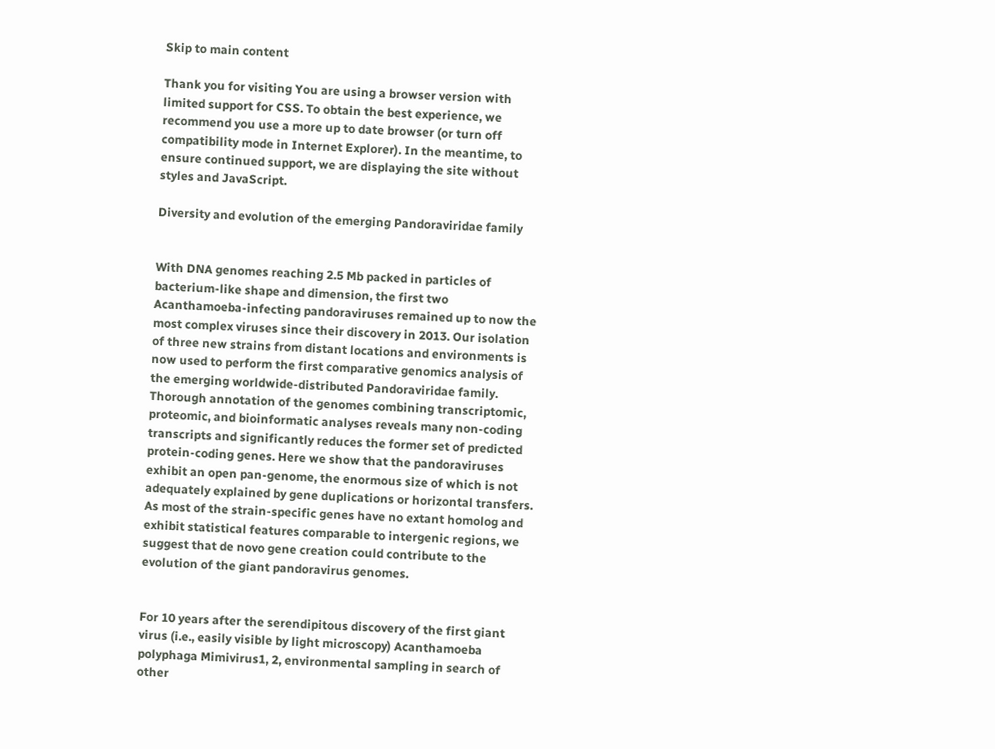Skip to main content

Thank you for visiting You are using a browser version with limited support for CSS. To obtain the best experience, we recommend you use a more up to date browser (or turn off compatibility mode in Internet Explorer). In the meantime, to ensure continued support, we are displaying the site without styles and JavaScript.

Diversity and evolution of the emerging Pandoraviridae family


With DNA genomes reaching 2.5 Mb packed in particles of bacterium-like shape and dimension, the first two Acanthamoeba-infecting pandoraviruses remained up to now the most complex viruses since their discovery in 2013. Our isolation of three new strains from distant locations and environments is now used to perform the first comparative genomics analysis of the emerging worldwide-distributed Pandoraviridae family. Thorough annotation of the genomes combining transcriptomic, proteomic, and bioinformatic analyses reveals many non-coding transcripts and significantly reduces the former set of predicted protein-coding genes. Here we show that the pandoraviruses exhibit an open pan-genome, the enormous size of which is not adequately explained by gene duplications or horizontal transfers. As most of the strain-specific genes have no extant homolog and exhibit statistical features comparable to intergenic regions, we suggest that de novo gene creation could contribute to the evolution of the giant pandoravirus genomes.


For 10 years after the serendipitous discovery of the first giant virus (i.e., easily visible by light microscopy) Acanthamoeba polyphaga Mimivirus1, 2, environmental sampling in search of other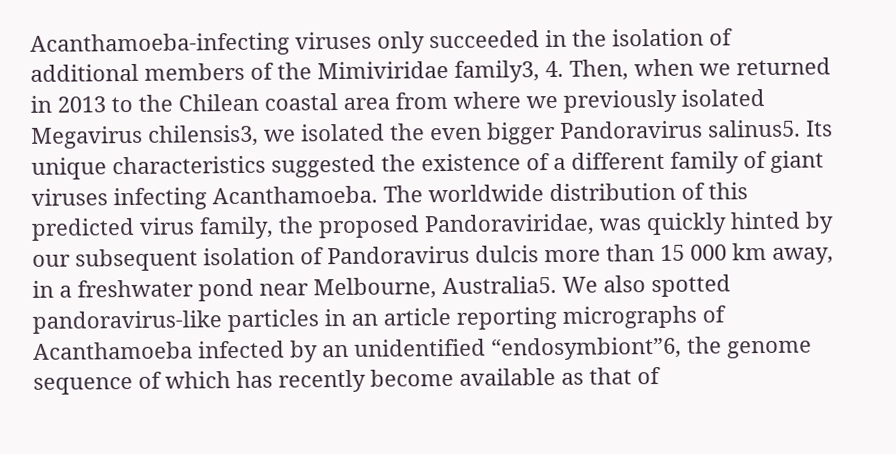Acanthamoeba-infecting viruses only succeeded in the isolation of additional members of the Mimiviridae family3, 4. Then, when we returned in 2013 to the Chilean coastal area from where we previously isolated Megavirus chilensis3, we isolated the even bigger Pandoravirus salinus5. Its unique characteristics suggested the existence of a different family of giant viruses infecting Acanthamoeba. The worldwide distribution of this predicted virus family, the proposed Pandoraviridae, was quickly hinted by our subsequent isolation of Pandoravirus dulcis more than 15 000 km away, in a freshwater pond near Melbourne, Australia5. We also spotted pandoravirus-like particles in an article reporting micrographs of Acanthamoeba infected by an unidentified “endosymbiont”6, the genome sequence of which has recently become available as that of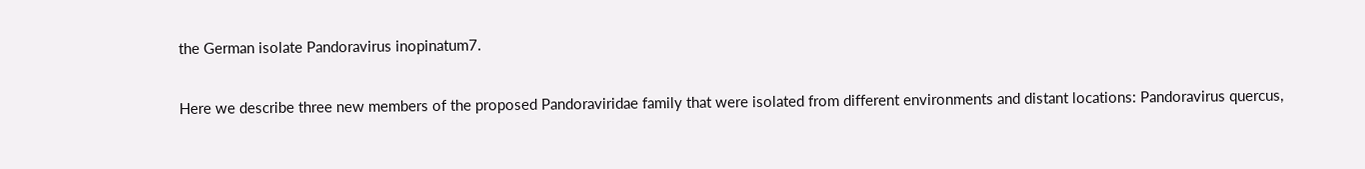the German isolate Pandoravirus inopinatum7.

Here we describe three new members of the proposed Pandoraviridae family that were isolated from different environments and distant locations: Pandoravirus quercus,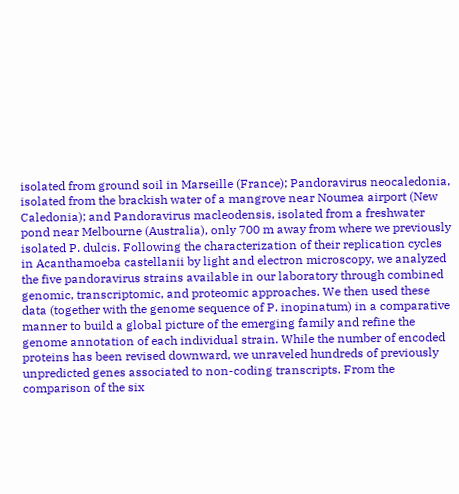isolated from ground soil in Marseille (France); Pandoravirus neocaledonia, isolated from the brackish water of a mangrove near Noumea airport (New Caledonia); and Pandoravirus macleodensis, isolated from a freshwater pond near Melbourne (Australia), only 700 m away from where we previously isolated P. dulcis. Following the characterization of their replication cycles in Acanthamoeba castellanii by light and electron microscopy, we analyzed the five pandoravirus strains available in our laboratory through combined genomic, transcriptomic, and proteomic approaches. We then used these data (together with the genome sequence of P. inopinatum) in a comparative manner to build a global picture of the emerging family and refine the genome annotation of each individual strain. While the number of encoded proteins has been revised downward, we unraveled hundreds of previously unpredicted genes associated to non-coding transcripts. From the comparison of the six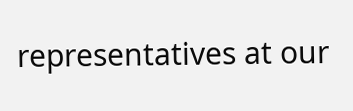representatives at our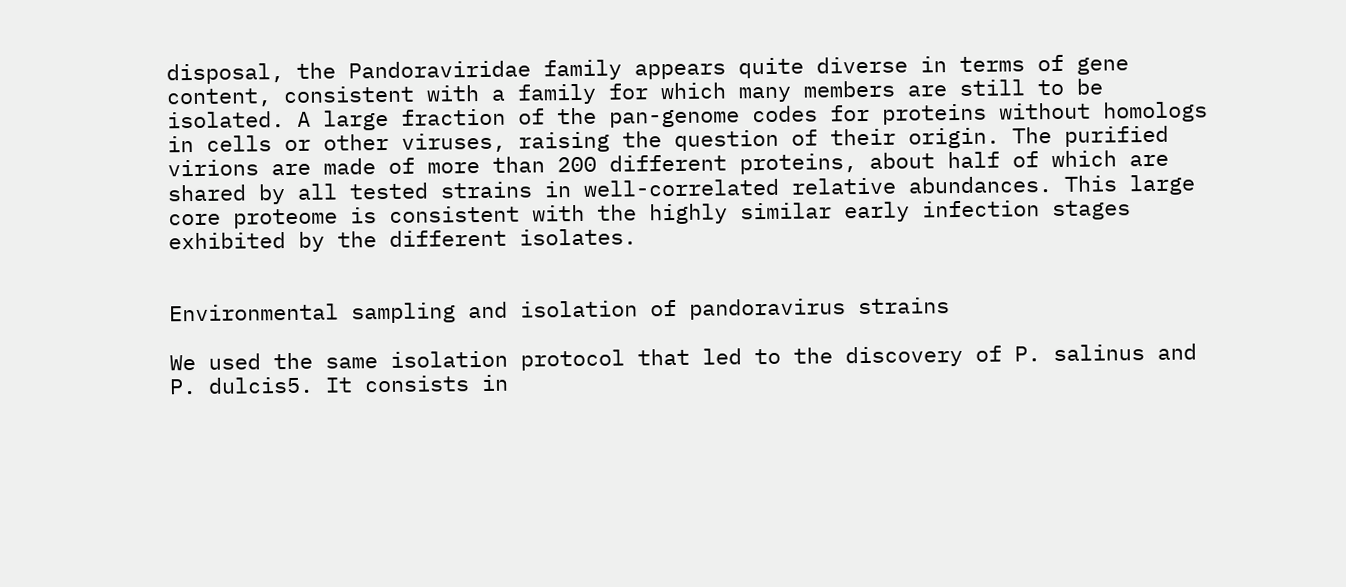disposal, the Pandoraviridae family appears quite diverse in terms of gene content, consistent with a family for which many members are still to be isolated. A large fraction of the pan-genome codes for proteins without homologs in cells or other viruses, raising the question of their origin. The purified virions are made of more than 200 different proteins, about half of which are shared by all tested strains in well-correlated relative abundances. This large core proteome is consistent with the highly similar early infection stages exhibited by the different isolates.


Environmental sampling and isolation of pandoravirus strains

We used the same isolation protocol that led to the discovery of P. salinus and P. dulcis5. It consists in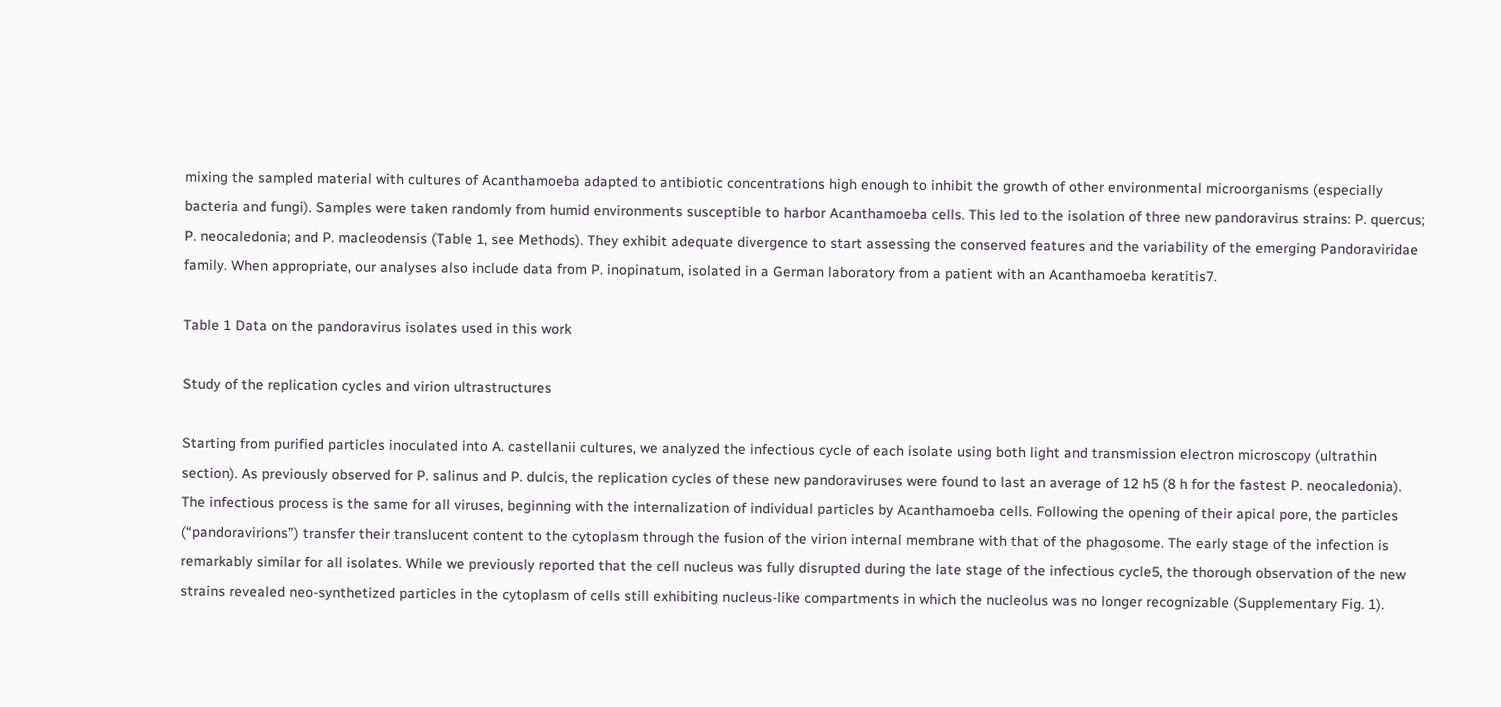mixing the sampled material with cultures of Acanthamoeba adapted to antibiotic concentrations high enough to inhibit the growth of other environmental microorganisms (especially bacteria and fungi). Samples were taken randomly from humid environments susceptible to harbor Acanthamoeba cells. This led to the isolation of three new pandoravirus strains: P. quercus; P. neocaledonia; and P. macleodensis (Table 1, see Methods). They exhibit adequate divergence to start assessing the conserved features and the variability of the emerging Pandoraviridae family. When appropriate, our analyses also include data from P. inopinatum, isolated in a German laboratory from a patient with an Acanthamoeba keratitis7.

Table 1 Data on the pandoravirus isolates used in this work

Study of the replication cycles and virion ultrastructures

Starting from purified particles inoculated into A. castellanii cultures, we analyzed the infectious cycle of each isolate using both light and transmission electron microscopy (ultrathin section). As previously observed for P. salinus and P. dulcis, the replication cycles of these new pandoraviruses were found to last an average of 12 h5 (8 h for the fastest P. neocaledonia). The infectious process is the same for all viruses, beginning with the internalization of individual particles by Acanthamoeba cells. Following the opening of their apical pore, the particles (“pandoravirions”) transfer their translucent content to the cytoplasm through the fusion of the virion internal membrane with that of the phagosome. The early stage of the infection is remarkably similar for all isolates. While we previously reported that the cell nucleus was fully disrupted during the late stage of the infectious cycle5, the thorough observation of the new strains revealed neo-synthetized particles in the cytoplasm of cells still exhibiting nucleus-like compartments in which the nucleolus was no longer recognizable (Supplementary Fig. 1).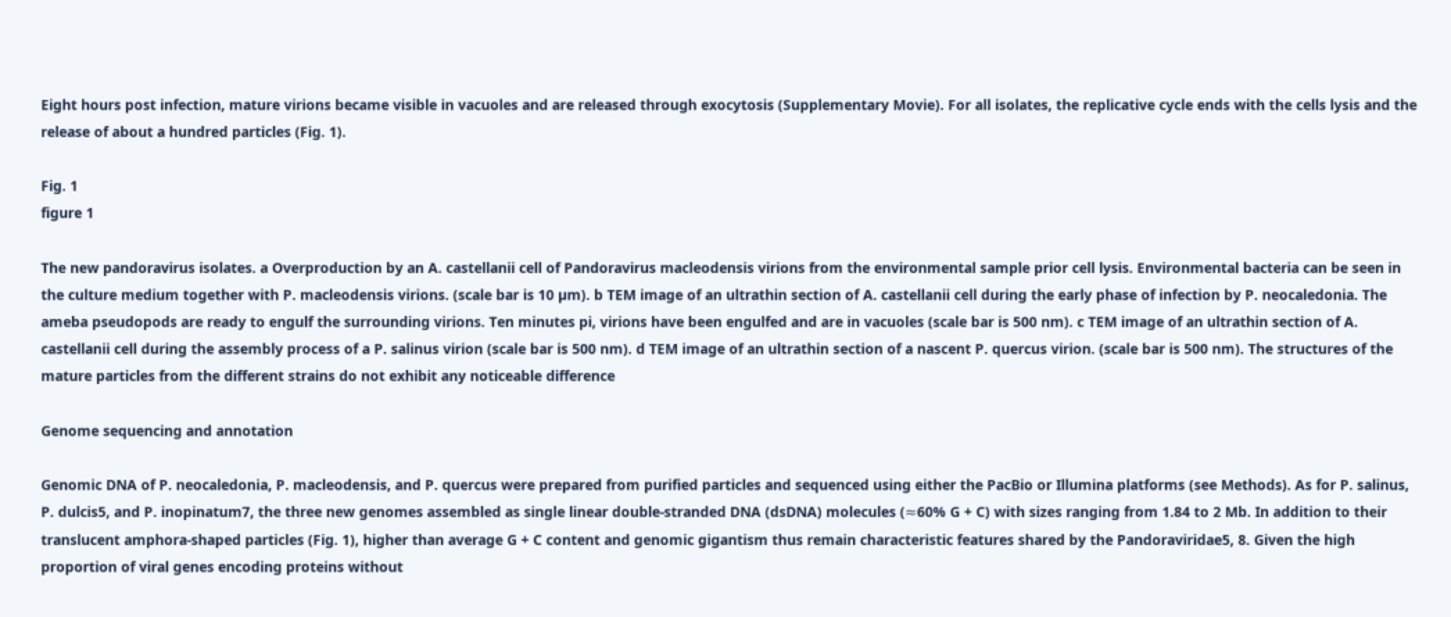Eight hours post infection, mature virions became visible in vacuoles and are released through exocytosis (Supplementary Movie). For all isolates, the replicative cycle ends with the cells lysis and the release of about a hundred particles (Fig. 1).

Fig. 1
figure 1

The new pandoravirus isolates. a Overproduction by an A. castellanii cell of Pandoravirus macleodensis virions from the environmental sample prior cell lysis. Environmental bacteria can be seen in the culture medium together with P. macleodensis virions. (scale bar is 10 µm). b TEM image of an ultrathin section of A. castellanii cell during the early phase of infection by P. neocaledonia. The ameba pseudopods are ready to engulf the surrounding virions. Ten minutes pi, virions have been engulfed and are in vacuoles (scale bar is 500 nm). c TEM image of an ultrathin section of A. castellanii cell during the assembly process of a P. salinus virion (scale bar is 500 nm). d TEM image of an ultrathin section of a nascent P. quercus virion. (scale bar is 500 nm). The structures of the mature particles from the different strains do not exhibit any noticeable difference

Genome sequencing and annotation

Genomic DNA of P. neocaledonia, P. macleodensis, and P. quercus were prepared from purified particles and sequenced using either the PacBio or Illumina platforms (see Methods). As for P. salinus, P. dulcis5, and P. inopinatum7, the three new genomes assembled as single linear double-stranded DNA (dsDNA) molecules (≈60% G + C) with sizes ranging from 1.84 to 2 Mb. In addition to their translucent amphora-shaped particles (Fig. 1), higher than average G + C content and genomic gigantism thus remain characteristic features shared by the Pandoraviridae5, 8. Given the high proportion of viral genes encoding proteins without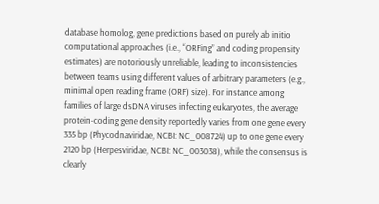database homolog, gene predictions based on purely ab initio computational approaches (i.e., “ORFing” and coding propensity estimates) are notoriously unreliable, leading to inconsistencies between teams using different values of arbitrary parameters (e.g., minimal open reading frame (ORF) size). For instance among families of large dsDNA viruses infecting eukaryotes, the average protein-coding gene density reportedly varies from one gene every 335 bp (Phycodnaviridae, NCBI: NC_008724) up to one gene every 2120 bp (Herpesviridae, NCBI: NC_003038), while the consensus is clearly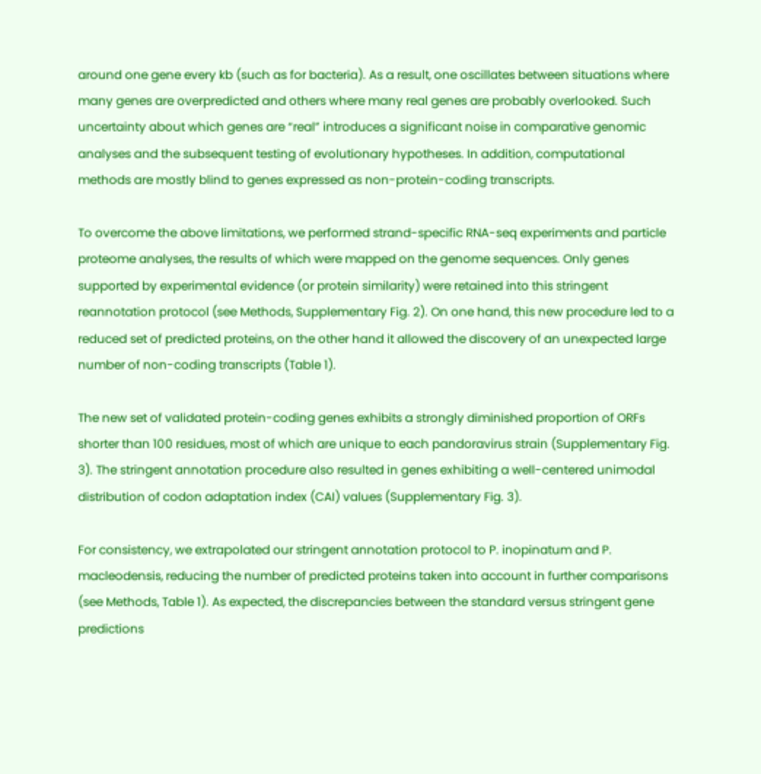around one gene every kb (such as for bacteria). As a result, one oscillates between situations where many genes are overpredicted and others where many real genes are probably overlooked. Such uncertainty about which genes are “real” introduces a significant noise in comparative genomic analyses and the subsequent testing of evolutionary hypotheses. In addition, computational methods are mostly blind to genes expressed as non-protein-coding transcripts.

To overcome the above limitations, we performed strand-specific RNA-seq experiments and particle proteome analyses, the results of which were mapped on the genome sequences. Only genes supported by experimental evidence (or protein similarity) were retained into this stringent reannotation protocol (see Methods, Supplementary Fig. 2). On one hand, this new procedure led to a reduced set of predicted proteins, on the other hand it allowed the discovery of an unexpected large number of non-coding transcripts (Table 1).

The new set of validated protein-coding genes exhibits a strongly diminished proportion of ORFs shorter than 100 residues, most of which are unique to each pandoravirus strain (Supplementary Fig. 3). The stringent annotation procedure also resulted in genes exhibiting a well-centered unimodal distribution of codon adaptation index (CAI) values (Supplementary Fig. 3).

For consistency, we extrapolated our stringent annotation protocol to P. inopinatum and P. macleodensis, reducing the number of predicted proteins taken into account in further comparisons (see Methods, Table 1). As expected, the discrepancies between the standard versus stringent gene predictions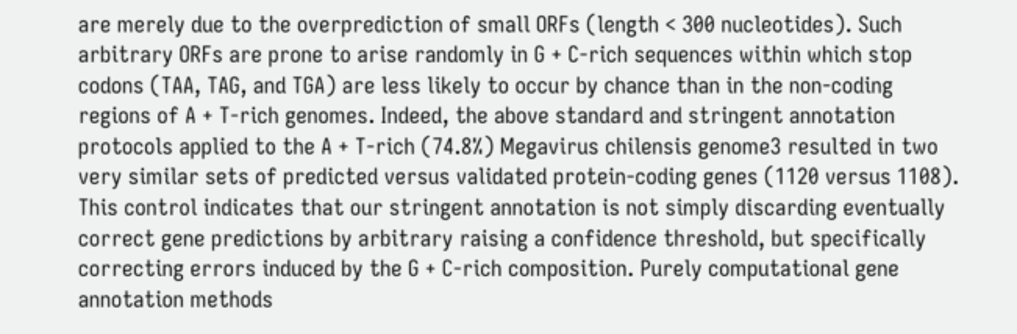are merely due to the overprediction of small ORFs (length < 300 nucleotides). Such arbitrary ORFs are prone to arise randomly in G + C-rich sequences within which stop codons (TAA, TAG, and TGA) are less likely to occur by chance than in the non-coding regions of A + T-rich genomes. Indeed, the above standard and stringent annotation protocols applied to the A + T-rich (74.8%) Megavirus chilensis genome3 resulted in two very similar sets of predicted versus validated protein-coding genes (1120 versus 1108). This control indicates that our stringent annotation is not simply discarding eventually correct gene predictions by arbitrary raising a confidence threshold, but specifically correcting errors induced by the G + C-rich composition. Purely computational gene annotation methods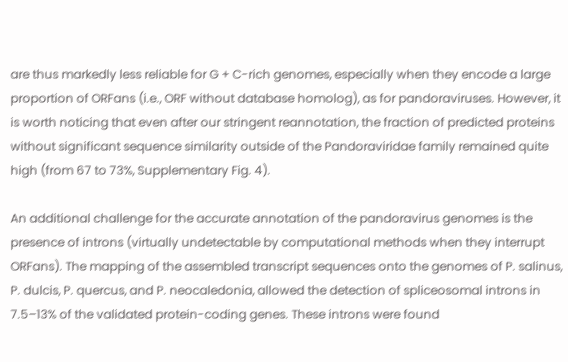are thus markedly less reliable for G + C-rich genomes, especially when they encode a large proportion of ORFans (i.e., ORF without database homolog), as for pandoraviruses. However, it is worth noticing that even after our stringent reannotation, the fraction of predicted proteins without significant sequence similarity outside of the Pandoraviridae family remained quite high (from 67 to 73%, Supplementary Fig. 4).

An additional challenge for the accurate annotation of the pandoravirus genomes is the presence of introns (virtually undetectable by computational methods when they interrupt ORFans). The mapping of the assembled transcript sequences onto the genomes of P. salinus, P. dulcis, P. quercus, and P. neocaledonia, allowed the detection of spliceosomal introns in 7.5–13% of the validated protein-coding genes. These introns were found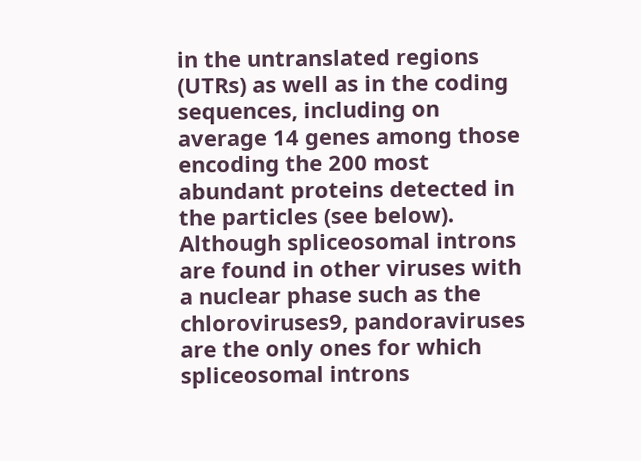in the untranslated regions (UTRs) as well as in the coding sequences, including on average 14 genes among those encoding the 200 most abundant proteins detected in the particles (see below). Although spliceosomal introns are found in other viruses with a nuclear phase such as the chloroviruses9, pandoraviruses are the only ones for which spliceosomal introns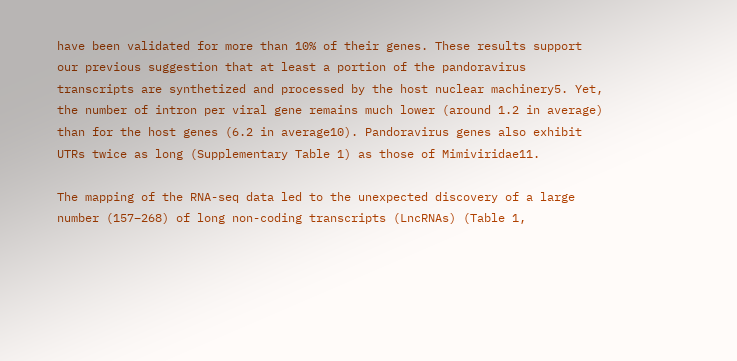have been validated for more than 10% of their genes. These results support our previous suggestion that at least a portion of the pandoravirus transcripts are synthetized and processed by the host nuclear machinery5. Yet, the number of intron per viral gene remains much lower (around 1.2 in average) than for the host genes (6.2 in average10). Pandoravirus genes also exhibit UTRs twice as long (Supplementary Table 1) as those of Mimiviridae11.

The mapping of the RNA-seq data led to the unexpected discovery of a large number (157–268) of long non-coding transcripts (LncRNAs) (Table 1,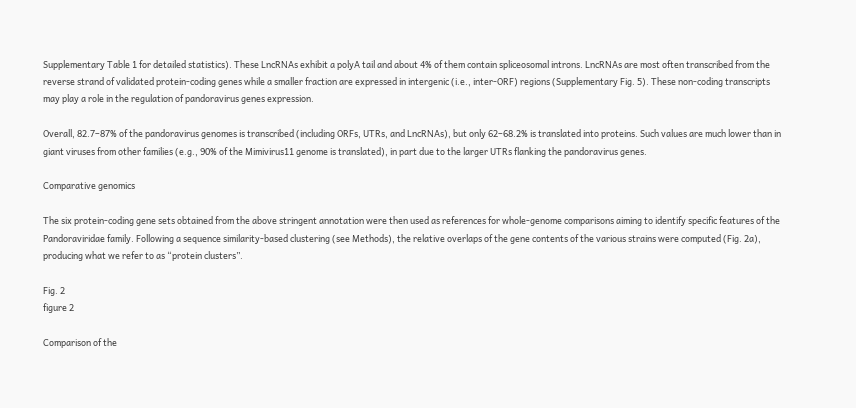Supplementary Table 1 for detailed statistics). These LncRNAs exhibit a polyA tail and about 4% of them contain spliceosomal introns. LncRNAs are most often transcribed from the reverse strand of validated protein-coding genes while a smaller fraction are expressed in intergenic (i.e., inter-ORF) regions (Supplementary Fig. 5). These non-coding transcripts may play a role in the regulation of pandoravirus genes expression.

Overall, 82.7–87% of the pandoravirus genomes is transcribed (including ORFs, UTRs, and LncRNAs), but only 62–68.2% is translated into proteins. Such values are much lower than in giant viruses from other families (e.g., 90% of the Mimivirus11 genome is translated), in part due to the larger UTRs flanking the pandoravirus genes.

Comparative genomics

The six protein-coding gene sets obtained from the above stringent annotation were then used as references for whole-genome comparisons aiming to identify specific features of the Pandoraviridae family. Following a sequence similarity-based clustering (see Methods), the relative overlaps of the gene contents of the various strains were computed (Fig. 2a), producing what we refer to as “protein clusters”.

Fig. 2
figure 2

Comparison of the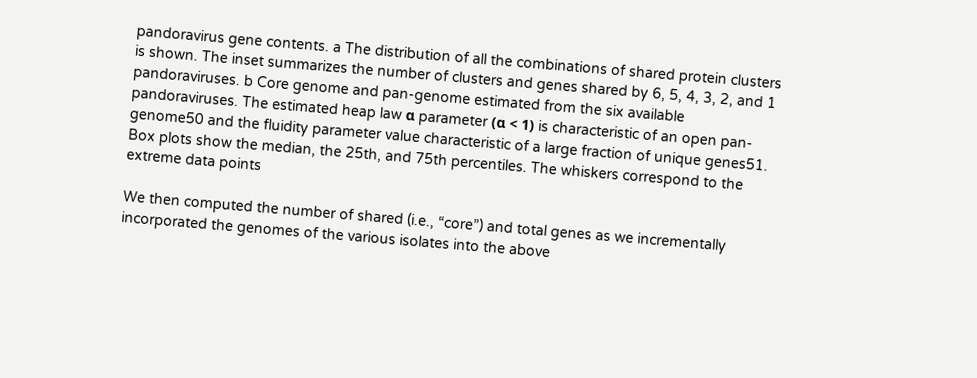pandoravirus gene contents. a The distribution of all the combinations of shared protein clusters is shown. The inset summarizes the number of clusters and genes shared by 6, 5, 4, 3, 2, and 1 pandoraviruses. b Core genome and pan-genome estimated from the six available pandoraviruses. The estimated heap law α parameter (α < 1) is characteristic of an open pan-genome50 and the fluidity parameter value characteristic of a large fraction of unique genes51. Box plots show the median, the 25th, and 75th percentiles. The whiskers correspond to the extreme data points

We then computed the number of shared (i.e., “core”) and total genes as we incrementally incorporated the genomes of the various isolates into the above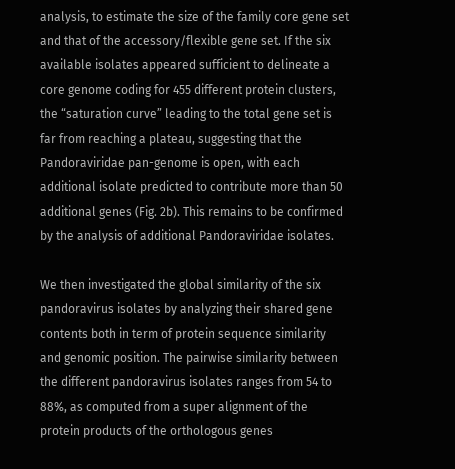analysis, to estimate the size of the family core gene set and that of the accessory/flexible gene set. If the six available isolates appeared sufficient to delineate a core genome coding for 455 different protein clusters, the “saturation curve” leading to the total gene set is far from reaching a plateau, suggesting that the Pandoraviridae pan-genome is open, with each additional isolate predicted to contribute more than 50 additional genes (Fig. 2b). This remains to be confirmed by the analysis of additional Pandoraviridae isolates.

We then investigated the global similarity of the six pandoravirus isolates by analyzing their shared gene contents both in term of protein sequence similarity and genomic position. The pairwise similarity between the different pandoravirus isolates ranges from 54 to 88%, as computed from a super alignment of the protein products of the orthologous genes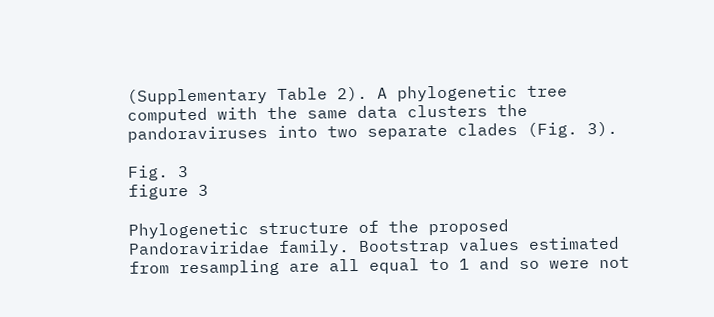(Supplementary Table 2). A phylogenetic tree computed with the same data clusters the pandoraviruses into two separate clades (Fig. 3).

Fig. 3
figure 3

Phylogenetic structure of the proposed Pandoraviridae family. Bootstrap values estimated from resampling are all equal to 1 and so were not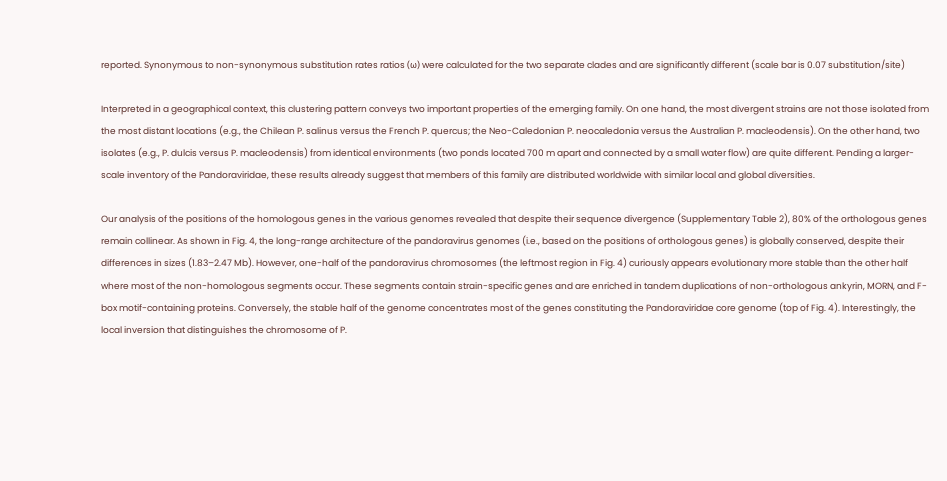reported. Synonymous to non-synonymous substitution rates ratios (ω) were calculated for the two separate clades and are significantly different (scale bar is 0.07 substitution/site)

Interpreted in a geographical context, this clustering pattern conveys two important properties of the emerging family. On one hand, the most divergent strains are not those isolated from the most distant locations (e.g., the Chilean P. salinus versus the French P. quercus; the Neo-Caledonian P. neocaledonia versus the Australian P. macleodensis). On the other hand, two isolates (e.g., P. dulcis versus P. macleodensis) from identical environments (two ponds located 700 m apart and connected by a small water flow) are quite different. Pending a larger-scale inventory of the Pandoraviridae, these results already suggest that members of this family are distributed worldwide with similar local and global diversities.

Our analysis of the positions of the homologous genes in the various genomes revealed that despite their sequence divergence (Supplementary Table 2), 80% of the orthologous genes remain collinear. As shown in Fig. 4, the long-range architecture of the pandoravirus genomes (i.e., based on the positions of orthologous genes) is globally conserved, despite their differences in sizes (1.83–2.47 Mb). However, one-half of the pandoravirus chromosomes (the leftmost region in Fig. 4) curiously appears evolutionary more stable than the other half where most of the non-homologous segments occur. These segments contain strain-specific genes and are enriched in tandem duplications of non-orthologous ankyrin, MORN, and F-box motif-containing proteins. Conversely, the stable half of the genome concentrates most of the genes constituting the Pandoraviridae core genome (top of Fig. 4). Interestingly, the local inversion that distinguishes the chromosome of P.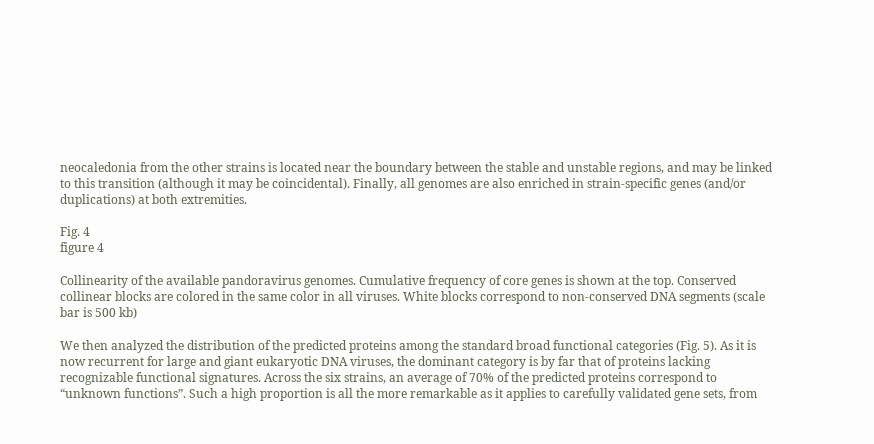neocaledonia from the other strains is located near the boundary between the stable and unstable regions, and may be linked to this transition (although it may be coincidental). Finally, all genomes are also enriched in strain-specific genes (and/or duplications) at both extremities.

Fig. 4
figure 4

Collinearity of the available pandoravirus genomes. Cumulative frequency of core genes is shown at the top. Conserved collinear blocks are colored in the same color in all viruses. White blocks correspond to non-conserved DNA segments (scale bar is 500 kb)

We then analyzed the distribution of the predicted proteins among the standard broad functional categories (Fig. 5). As it is now recurrent for large and giant eukaryotic DNA viruses, the dominant category is by far that of proteins lacking recognizable functional signatures. Across the six strains, an average of 70% of the predicted proteins correspond to “unknown functions”. Such a high proportion is all the more remarkable as it applies to carefully validated gene sets, from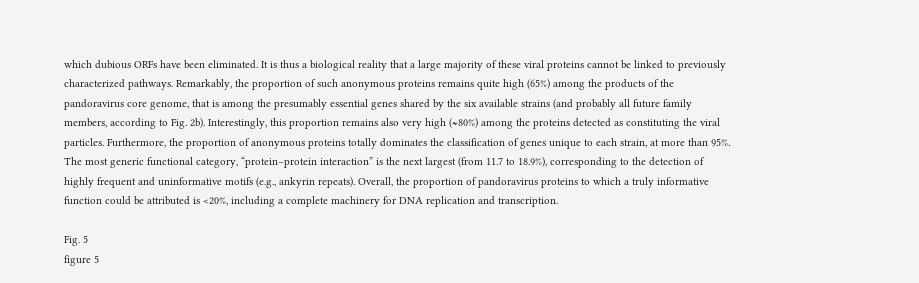which dubious ORFs have been eliminated. It is thus a biological reality that a large majority of these viral proteins cannot be linked to previously characterized pathways. Remarkably, the proportion of such anonymous proteins remains quite high (65%) among the products of the pandoravirus core genome, that is among the presumably essential genes shared by the six available strains (and probably all future family members, according to Fig. 2b). Interestingly, this proportion remains also very high (≈80%) among the proteins detected as constituting the viral particles. Furthermore, the proportion of anonymous proteins totally dominates the classification of genes unique to each strain, at more than 95%. The most generic functional category, “protein–protein interaction” is the next largest (from 11.7 to 18.9%), corresponding to the detection of highly frequent and uninformative motifs (e.g., ankyrin repeats). Overall, the proportion of pandoravirus proteins to which a truly informative function could be attributed is <20%, including a complete machinery for DNA replication and transcription.

Fig. 5
figure 5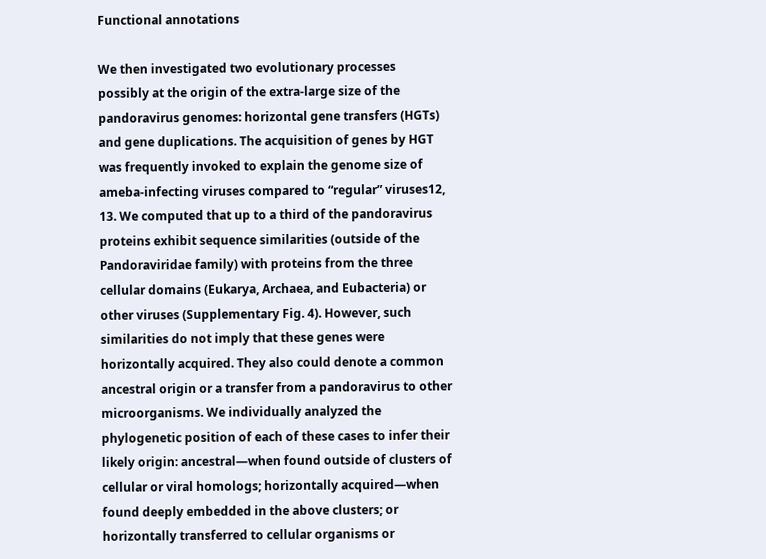Functional annotations

We then investigated two evolutionary processes possibly at the origin of the extra-large size of the pandoravirus genomes: horizontal gene transfers (HGTs) and gene duplications. The acquisition of genes by HGT was frequently invoked to explain the genome size of ameba-infecting viruses compared to “regular” viruses12, 13. We computed that up to a third of the pandoravirus proteins exhibit sequence similarities (outside of the Pandoraviridae family) with proteins from the three cellular domains (Eukarya, Archaea, and Eubacteria) or other viruses (Supplementary Fig. 4). However, such similarities do not imply that these genes were horizontally acquired. They also could denote a common ancestral origin or a transfer from a pandoravirus to other microorganisms. We individually analyzed the phylogenetic position of each of these cases to infer their likely origin: ancestral—when found outside of clusters of cellular or viral homologs; horizontally acquired—when found deeply embedded in the above clusters; or horizontally transferred to cellular organisms or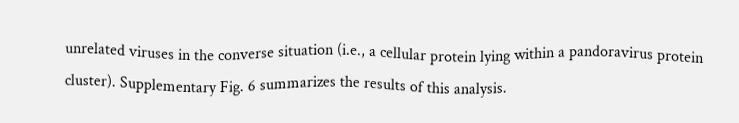unrelated viruses in the converse situation (i.e., a cellular protein lying within a pandoravirus protein cluster). Supplementary Fig. 6 summarizes the results of this analysis.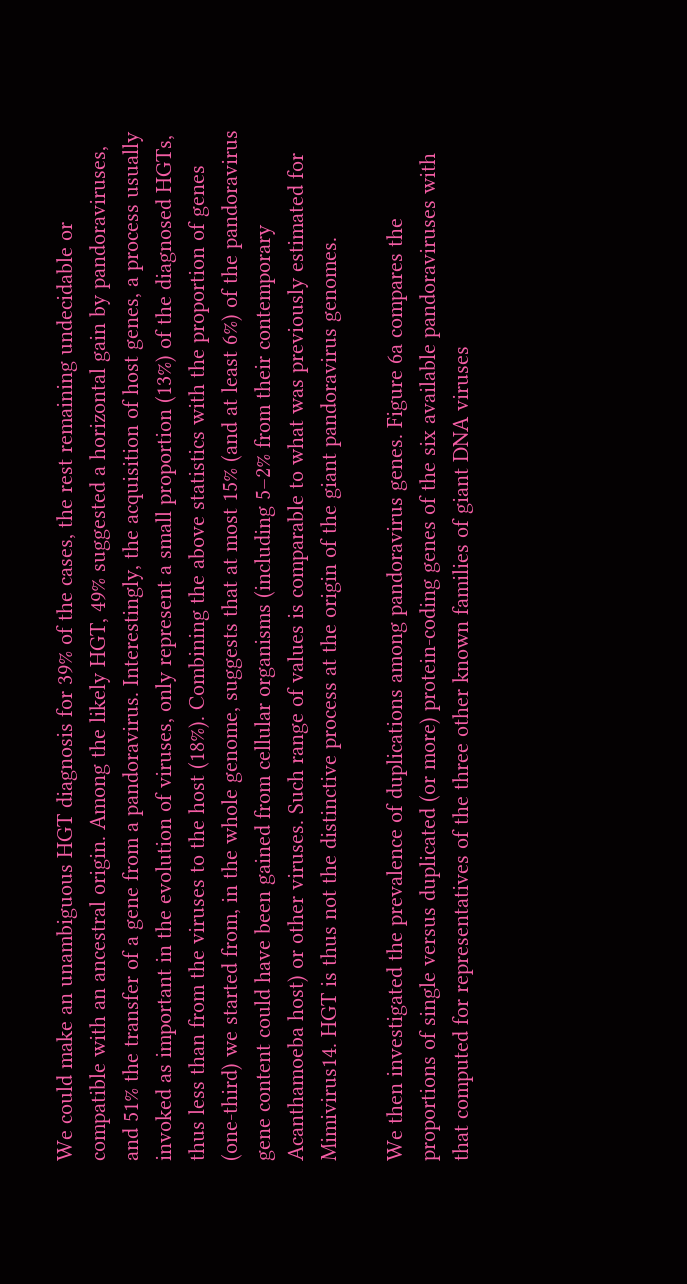We could make an unambiguous HGT diagnosis for 39% of the cases, the rest remaining undecidable or compatible with an ancestral origin. Among the likely HGT, 49% suggested a horizontal gain by pandoraviruses, and 51% the transfer of a gene from a pandoravirus. Interestingly, the acquisition of host genes, a process usually invoked as important in the evolution of viruses, only represent a small proportion (13%) of the diagnosed HGTs, thus less than from the viruses to the host (18%). Combining the above statistics with the proportion of genes (one-third) we started from, in the whole genome, suggests that at most 15% (and at least 6%) of the pandoravirus gene content could have been gained from cellular organisms (including 5–2% from their contemporary Acanthamoeba host) or other viruses. Such range of values is comparable to what was previously estimated for Mimivirus14. HGT is thus not the distinctive process at the origin of the giant pandoravirus genomes.

We then investigated the prevalence of duplications among pandoravirus genes. Figure 6a compares the proportions of single versus duplicated (or more) protein-coding genes of the six available pandoraviruses with that computed for representatives of the three other known families of giant DNA viruses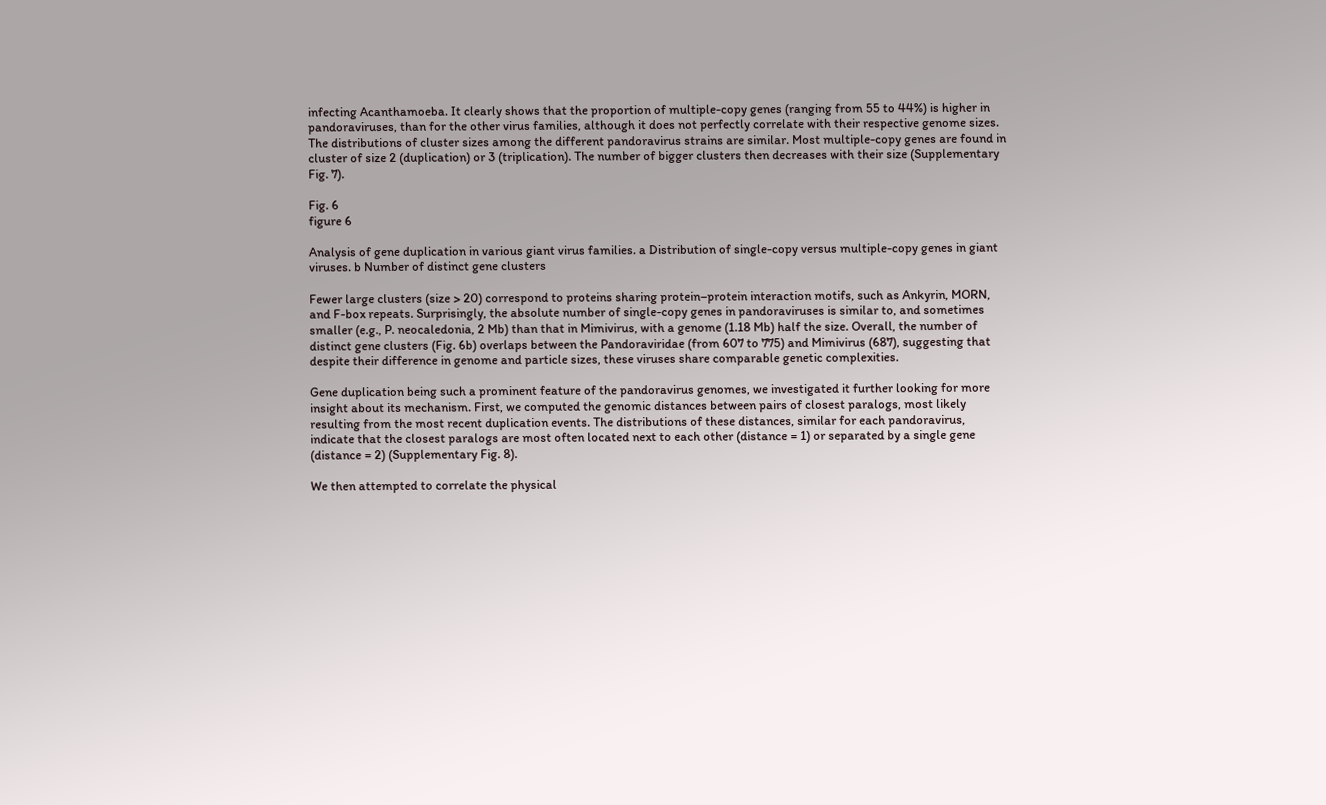infecting Acanthamoeba. It clearly shows that the proportion of multiple-copy genes (ranging from 55 to 44%) is higher in pandoraviruses, than for the other virus families, although it does not perfectly correlate with their respective genome sizes. The distributions of cluster sizes among the different pandoravirus strains are similar. Most multiple-copy genes are found in cluster of size 2 (duplication) or 3 (triplication). The number of bigger clusters then decreases with their size (Supplementary Fig. 7).

Fig. 6
figure 6

Analysis of gene duplication in various giant virus families. a Distribution of single-copy versus multiple-copy genes in giant viruses. b Number of distinct gene clusters

Fewer large clusters (size > 20) correspond to proteins sharing protein–protein interaction motifs, such as Ankyrin, MORN, and F-box repeats. Surprisingly, the absolute number of single-copy genes in pandoraviruses is similar to, and sometimes smaller (e.g., P. neocaledonia, 2 Mb) than that in Mimivirus, with a genome (1.18 Mb) half the size. Overall, the number of distinct gene clusters (Fig. 6b) overlaps between the Pandoraviridae (from 607 to 775) and Mimivirus (687), suggesting that despite their difference in genome and particle sizes, these viruses share comparable genetic complexities.

Gene duplication being such a prominent feature of the pandoravirus genomes, we investigated it further looking for more insight about its mechanism. First, we computed the genomic distances between pairs of closest paralogs, most likely resulting from the most recent duplication events. The distributions of these distances, similar for each pandoravirus, indicate that the closest paralogs are most often located next to each other (distance = 1) or separated by a single gene (distance = 2) (Supplementary Fig. 8).

We then attempted to correlate the physical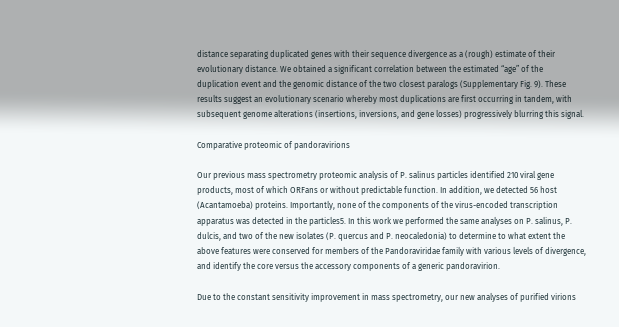distance separating duplicated genes with their sequence divergence as a (rough) estimate of their evolutionary distance. We obtained a significant correlation between the estimated “age” of the duplication event and the genomic distance of the two closest paralogs (Supplementary Fig. 9). These results suggest an evolutionary scenario whereby most duplications are first occurring in tandem, with subsequent genome alterations (insertions, inversions, and gene losses) progressively blurring this signal.

Comparative proteomic of pandoravirions

Our previous mass spectrometry proteomic analysis of P. salinus particles identified 210 viral gene products, most of which ORFans or without predictable function. In addition, we detected 56 host (Acantamoeba) proteins. Importantly, none of the components of the virus-encoded transcription apparatus was detected in the particles5. In this work we performed the same analyses on P. salinus, P. dulcis, and two of the new isolates (P. quercus and P. neocaledonia) to determine to what extent the above features were conserved for members of the Pandoraviridae family with various levels of divergence, and identify the core versus the accessory components of a generic pandoravirion.

Due to the constant sensitivity improvement in mass spectrometry, our new analyses of purified virions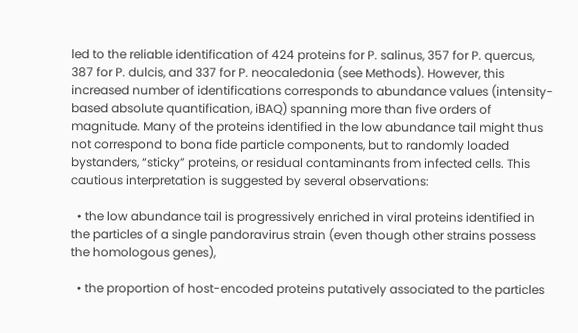led to the reliable identification of 424 proteins for P. salinus, 357 for P. quercus, 387 for P. dulcis, and 337 for P. neocaledonia (see Methods). However, this increased number of identifications corresponds to abundance values (intensity-based absolute quantification, iBAQ) spanning more than five orders of magnitude. Many of the proteins identified in the low abundance tail might thus not correspond to bona fide particle components, but to randomly loaded bystanders, “sticky” proteins, or residual contaminants from infected cells. This cautious interpretation is suggested by several observations:

  • the low abundance tail is progressively enriched in viral proteins identified in the particles of a single pandoravirus strain (even though other strains possess the homologous genes),

  • the proportion of host-encoded proteins putatively associated to the particles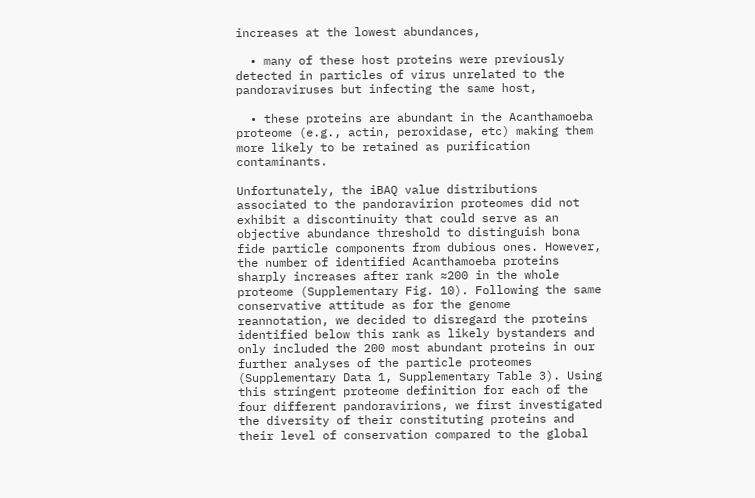increases at the lowest abundances,

  • many of these host proteins were previously detected in particles of virus unrelated to the pandoraviruses but infecting the same host,

  • these proteins are abundant in the Acanthamoeba proteome (e.g., actin, peroxidase, etc) making them more likely to be retained as purification contaminants.

Unfortunately, the iBAQ value distributions associated to the pandoravirion proteomes did not exhibit a discontinuity that could serve as an objective abundance threshold to distinguish bona fide particle components from dubious ones. However, the number of identified Acanthamoeba proteins sharply increases after rank ≈200 in the whole proteome (Supplementary Fig. 10). Following the same conservative attitude as for the genome reannotation, we decided to disregard the proteins identified below this rank as likely bystanders and only included the 200 most abundant proteins in our further analyses of the particle proteomes (Supplementary Data 1, Supplementary Table 3). Using this stringent proteome definition for each of the four different pandoravirions, we first investigated the diversity of their constituting proteins and their level of conservation compared to the global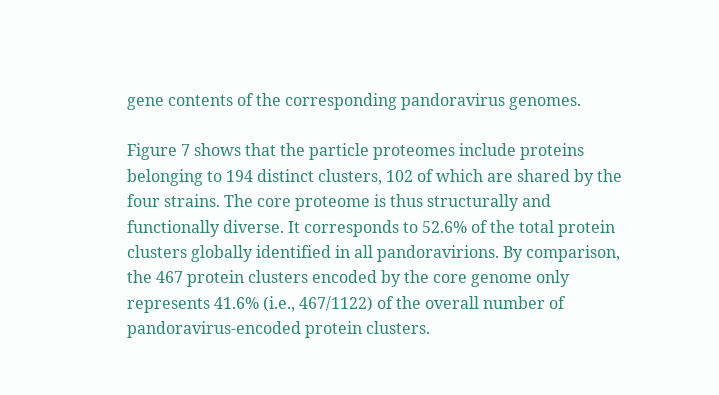gene contents of the corresponding pandoravirus genomes.

Figure 7 shows that the particle proteomes include proteins belonging to 194 distinct clusters, 102 of which are shared by the four strains. The core proteome is thus structurally and functionally diverse. It corresponds to 52.6% of the total protein clusters globally identified in all pandoravirions. By comparison, the 467 protein clusters encoded by the core genome only represents 41.6% (i.e., 467/1122) of the overall number of pandoravirus-encoded protein clusters.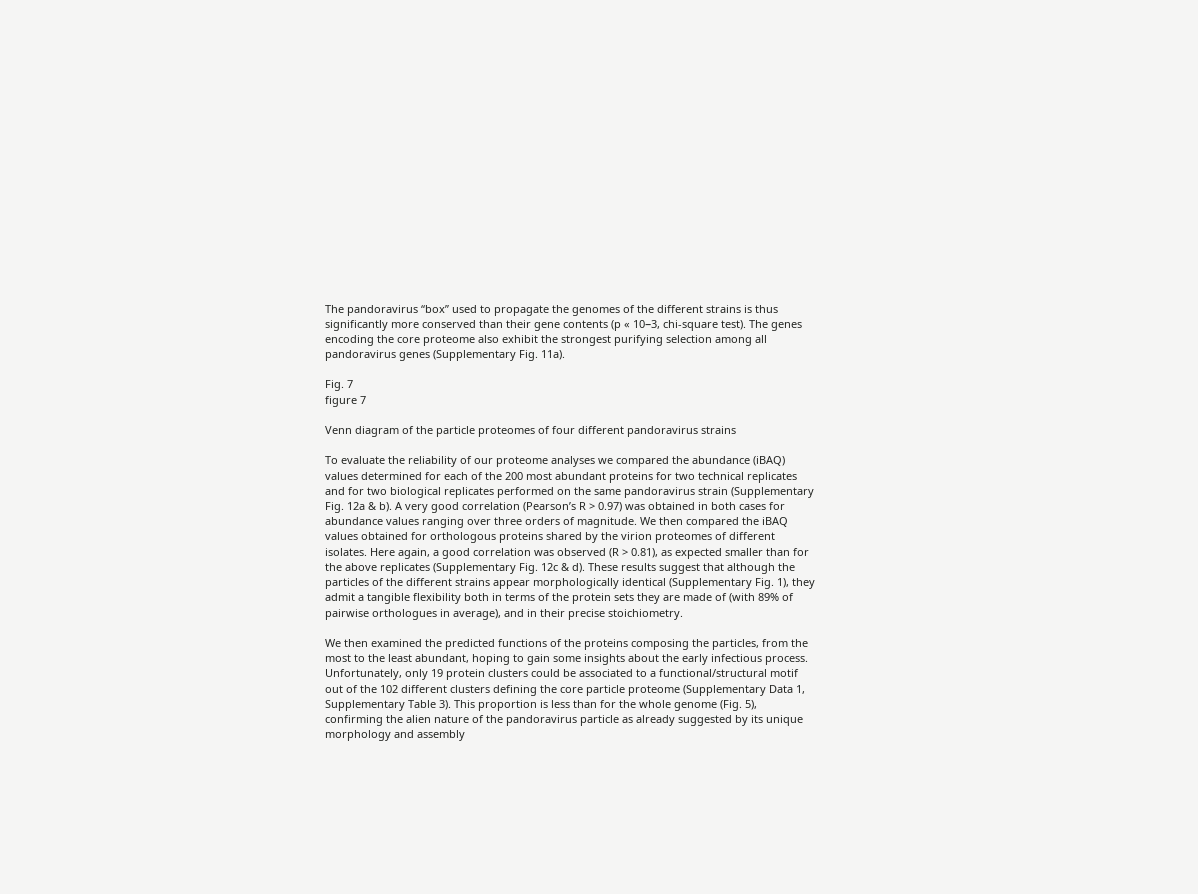The pandoravirus “box” used to propagate the genomes of the different strains is thus significantly more conserved than their gene contents (p « 10−3, chi-square test). The genes encoding the core proteome also exhibit the strongest purifying selection among all pandoravirus genes (Supplementary Fig. 11a).

Fig. 7
figure 7

Venn diagram of the particle proteomes of four different pandoravirus strains

To evaluate the reliability of our proteome analyses we compared the abundance (iBAQ) values determined for each of the 200 most abundant proteins for two technical replicates and for two biological replicates performed on the same pandoravirus strain (Supplementary Fig. 12a & b). A very good correlation (Pearson’s R > 0.97) was obtained in both cases for abundance values ranging over three orders of magnitude. We then compared the iBAQ values obtained for orthologous proteins shared by the virion proteomes of different isolates. Here again, a good correlation was observed (R > 0.81), as expected smaller than for the above replicates (Supplementary Fig. 12c & d). These results suggest that although the particles of the different strains appear morphologically identical (Supplementary Fig. 1), they admit a tangible flexibility both in terms of the protein sets they are made of (with 89% of pairwise orthologues in average), and in their precise stoichiometry.

We then examined the predicted functions of the proteins composing the particles, from the most to the least abundant, hoping to gain some insights about the early infectious process. Unfortunately, only 19 protein clusters could be associated to a functional/structural motif out of the 102 different clusters defining the core particle proteome (Supplementary Data 1, Supplementary Table 3). This proportion is less than for the whole genome (Fig. 5), confirming the alien nature of the pandoravirus particle as already suggested by its unique morphology and assembly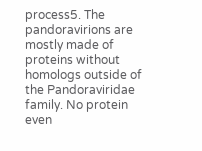process5. The pandoravirions are mostly made of proteins without homologs outside of the Pandoraviridae family. No protein even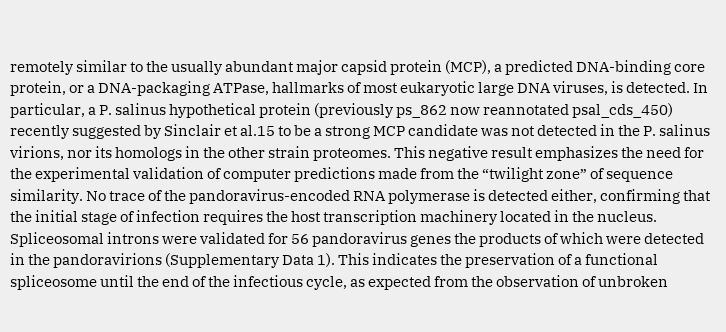remotely similar to the usually abundant major capsid protein (MCP), a predicted DNA-binding core protein, or a DNA-packaging ATPase, hallmarks of most eukaryotic large DNA viruses, is detected. In particular, a P. salinus hypothetical protein (previously ps_862 now reannotated psal_cds_450) recently suggested by Sinclair et al.15 to be a strong MCP candidate was not detected in the P. salinus virions, nor its homologs in the other strain proteomes. This negative result emphasizes the need for the experimental validation of computer predictions made from the “twilight zone” of sequence similarity. No trace of the pandoravirus-encoded RNA polymerase is detected either, confirming that the initial stage of infection requires the host transcription machinery located in the nucleus. Spliceosomal introns were validated for 56 pandoravirus genes the products of which were detected in the pandoravirions (Supplementary Data 1). This indicates the preservation of a functional spliceosome until the end of the infectious cycle, as expected from the observation of unbroken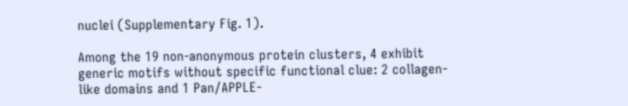nuclei (Supplementary Fig. 1).

Among the 19 non-anonymous protein clusters, 4 exhibit generic motifs without specific functional clue: 2 collagen-like domains and 1 Pan/APPLE-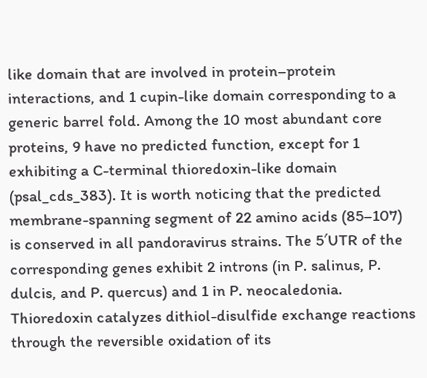like domain that are involved in protein–protein interactions, and 1 cupin-like domain corresponding to a generic barrel fold. Among the 10 most abundant core proteins, 9 have no predicted function, except for 1 exhibiting a C-terminal thioredoxin-like domain (psal_cds_383). It is worth noticing that the predicted membrane-spanning segment of 22 amino acids (85–107) is conserved in all pandoravirus strains. The 5′UTR of the corresponding genes exhibit 2 introns (in P. salinus, P. dulcis, and P. quercus) and 1 in P. neocaledonia. Thioredoxin catalyzes dithiol-disulfide exchange reactions through the reversible oxidation of its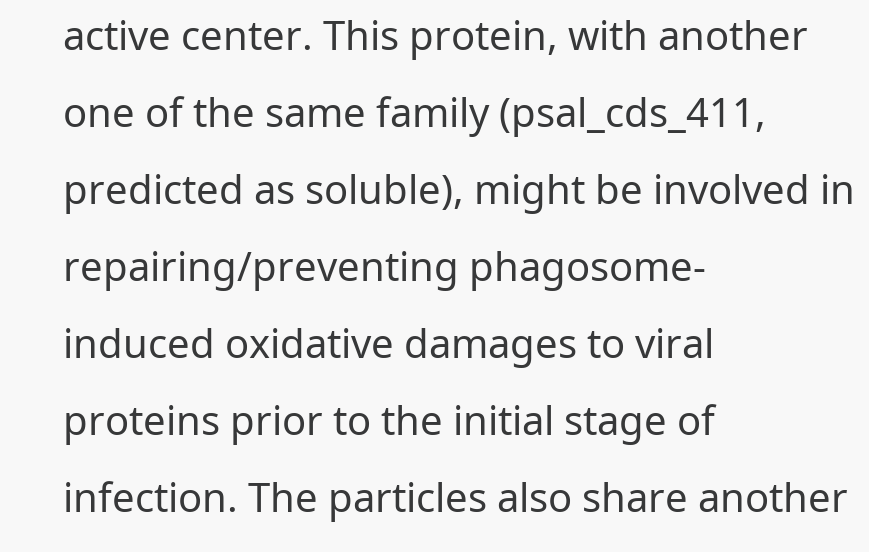active center. This protein, with another one of the same family (psal_cds_411, predicted as soluble), might be involved in repairing/preventing phagosome-induced oxidative damages to viral proteins prior to the initial stage of infection. The particles also share another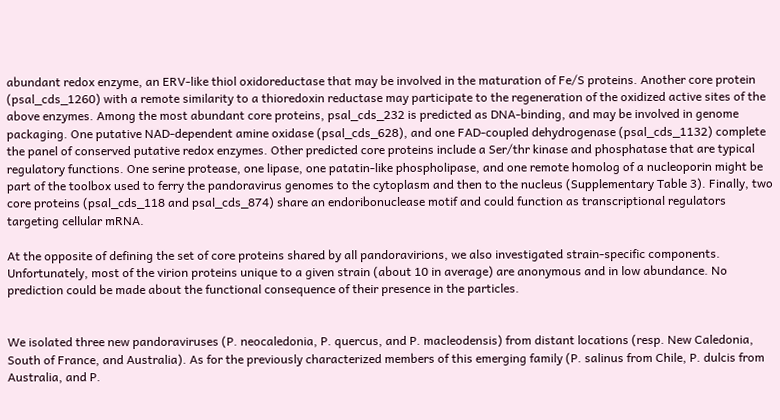abundant redox enzyme, an ERV-like thiol oxidoreductase that may be involved in the maturation of Fe/S proteins. Another core protein (psal_cds_1260) with a remote similarity to a thioredoxin reductase may participate to the regeneration of the oxidized active sites of the above enzymes. Among the most abundant core proteins, psal_cds_232 is predicted as DNA-binding, and may be involved in genome packaging. One putative NAD-dependent amine oxidase (psal_cds_628), and one FAD-coupled dehydrogenase (psal_cds_1132) complete the panel of conserved putative redox enzymes. Other predicted core proteins include a Ser/thr kinase and phosphatase that are typical regulatory functions. One serine protease, one lipase, one patatin-like phospholipase, and one remote homolog of a nucleoporin might be part of the toolbox used to ferry the pandoravirus genomes to the cytoplasm and then to the nucleus (Supplementary Table 3). Finally, two core proteins (psal_cds_118 and psal_cds_874) share an endoribonuclease motif and could function as transcriptional regulators targeting cellular mRNA.

At the opposite of defining the set of core proteins shared by all pandoravirions, we also investigated strain-specific components. Unfortunately, most of the virion proteins unique to a given strain (about 10 in average) are anonymous and in low abundance. No prediction could be made about the functional consequence of their presence in the particles.


We isolated three new pandoraviruses (P. neocaledonia, P. quercus, and P. macleodensis) from distant locations (resp. New Caledonia, South of France, and Australia). As for the previously characterized members of this emerging family (P. salinus from Chile, P. dulcis from Australia, and P.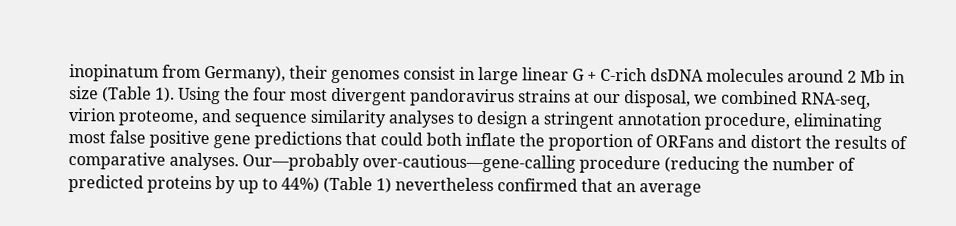inopinatum from Germany), their genomes consist in large linear G + C-rich dsDNA molecules around 2 Mb in size (Table 1). Using the four most divergent pandoravirus strains at our disposal, we combined RNA-seq, virion proteome, and sequence similarity analyses to design a stringent annotation procedure, eliminating most false positive gene predictions that could both inflate the proportion of ORFans and distort the results of comparative analyses. Our—probably over-cautious—gene-calling procedure (reducing the number of predicted proteins by up to 44%) (Table 1) nevertheless confirmed that an average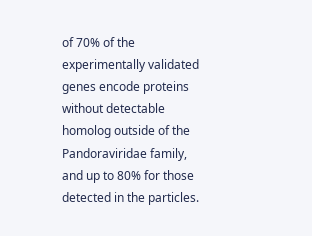of 70% of the experimentally validated genes encode proteins without detectable homolog outside of the Pandoraviridae family, and up to 80% for those detected in the particles.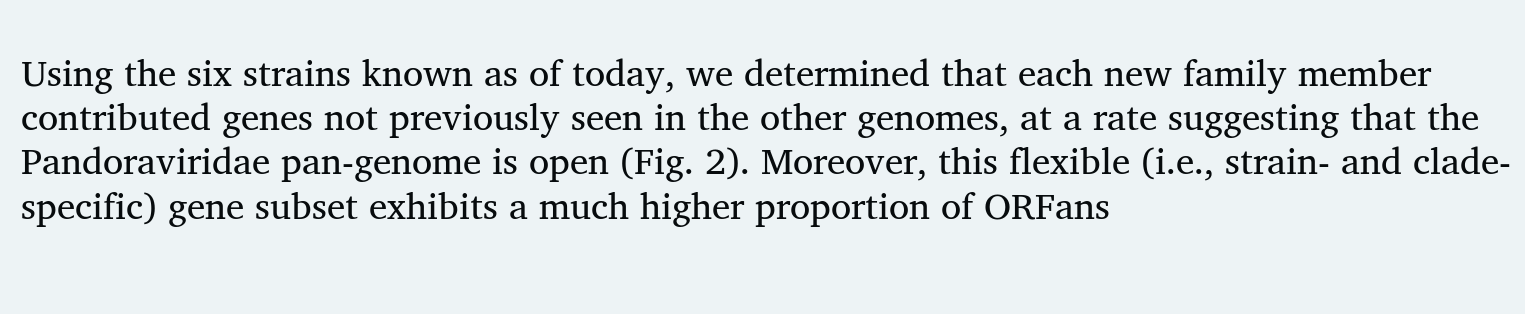Using the six strains known as of today, we determined that each new family member contributed genes not previously seen in the other genomes, at a rate suggesting that the Pandoraviridae pan-genome is open (Fig. 2). Moreover, this flexible (i.e., strain- and clade-specific) gene subset exhibits a much higher proportion of ORFans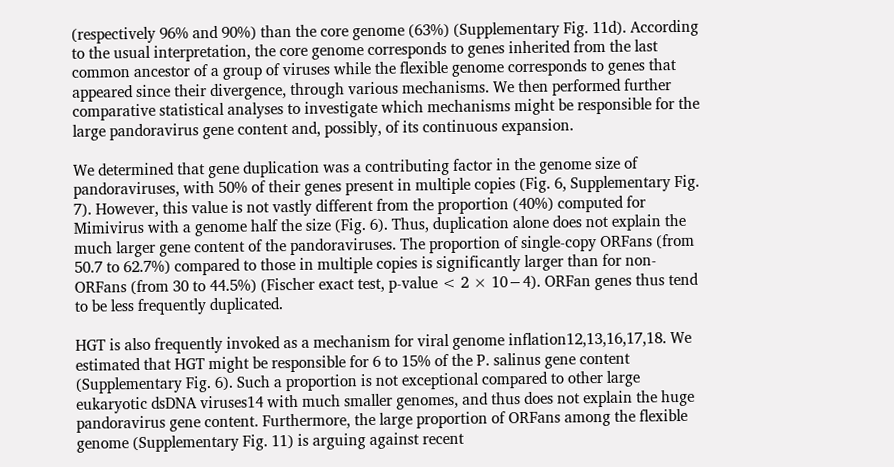(respectively 96% and 90%) than the core genome (63%) (Supplementary Fig. 11d). According to the usual interpretation, the core genome corresponds to genes inherited from the last common ancestor of a group of viruses while the flexible genome corresponds to genes that appeared since their divergence, through various mechanisms. We then performed further comparative statistical analyses to investigate which mechanisms might be responsible for the large pandoravirus gene content and, possibly, of its continuous expansion.

We determined that gene duplication was a contributing factor in the genome size of pandoraviruses, with 50% of their genes present in multiple copies (Fig. 6, Supplementary Fig. 7). However, this value is not vastly different from the proportion (40%) computed for Mimivirus with a genome half the size (Fig. 6). Thus, duplication alone does not explain the much larger gene content of the pandoraviruses. The proportion of single-copy ORFans (from 50.7 to 62.7%) compared to those in multiple copies is significantly larger than for non-ORFans (from 30 to 44.5%) (Fischer exact test, p-value < 2 × 10−4). ORFan genes thus tend to be less frequently duplicated.

HGT is also frequently invoked as a mechanism for viral genome inflation12,13,16,17,18. We estimated that HGT might be responsible for 6 to 15% of the P. salinus gene content (Supplementary Fig. 6). Such a proportion is not exceptional compared to other large eukaryotic dsDNA viruses14 with much smaller genomes, and thus does not explain the huge pandoravirus gene content. Furthermore, the large proportion of ORFans among the flexible genome (Supplementary Fig. 11) is arguing against recent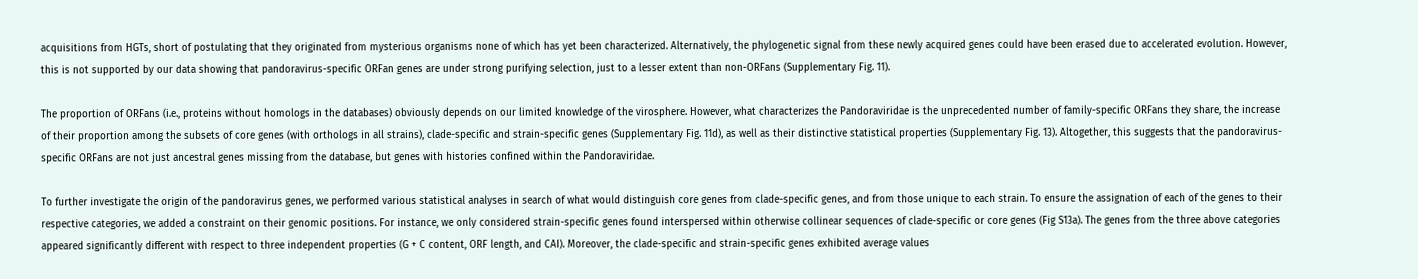acquisitions from HGTs, short of postulating that they originated from mysterious organisms none of which has yet been characterized. Alternatively, the phylogenetic signal from these newly acquired genes could have been erased due to accelerated evolution. However, this is not supported by our data showing that pandoravirus-specific ORFan genes are under strong purifying selection, just to a lesser extent than non-ORFans (Supplementary Fig. 11).

The proportion of ORFans (i.e., proteins without homologs in the databases) obviously depends on our limited knowledge of the virosphere. However, what characterizes the Pandoraviridae is the unprecedented number of family-specific ORFans they share, the increase of their proportion among the subsets of core genes (with orthologs in all strains), clade-specific and strain-specific genes (Supplementary Fig. 11d), as well as their distinctive statistical properties (Supplementary Fig. 13). Altogether, this suggests that the pandoravirus-specific ORFans are not just ancestral genes missing from the database, but genes with histories confined within the Pandoraviridae.

To further investigate the origin of the pandoravirus genes, we performed various statistical analyses in search of what would distinguish core genes from clade-specific genes, and from those unique to each strain. To ensure the assignation of each of the genes to their respective categories, we added a constraint on their genomic positions. For instance, we only considered strain-specific genes found interspersed within otherwise collinear sequences of clade-specific or core genes (Fig S13a). The genes from the three above categories appeared significantly different with respect to three independent properties (G + C content, ORF length, and CAI). Moreover, the clade-specific and strain-specific genes exhibited average values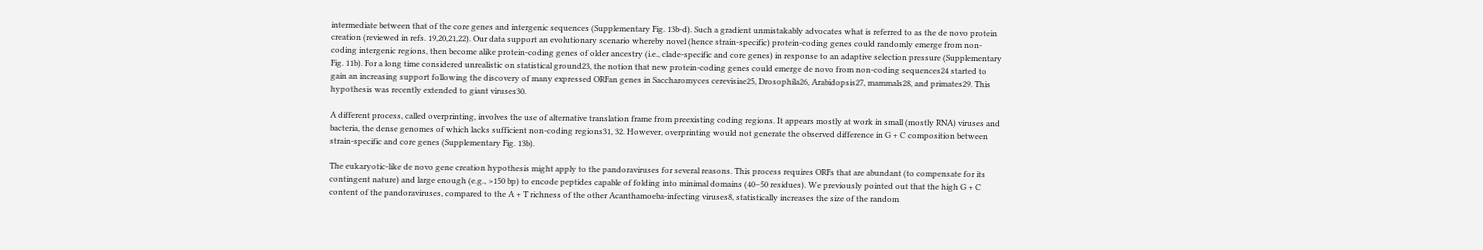intermediate between that of the core genes and intergenic sequences (Supplementary Fig. 13b-d). Such a gradient unmistakably advocates what is referred to as the de novo protein creation (reviewed in refs. 19,20,21,22). Our data support an evolutionary scenario whereby novel (hence strain-specific) protein-coding genes could randomly emerge from non-coding intergenic regions, then become alike protein-coding genes of older ancestry (i.e., clade-specific and core genes) in response to an adaptive selection pressure (Supplementary Fig. 11b). For a long time considered unrealistic on statistical ground23, the notion that new protein-coding genes could emerge de novo from non-coding sequences24 started to gain an increasing support following the discovery of many expressed ORFan genes in Saccharomyces cerevisiae25, Drosophila26, Arabidopsis27, mammals28, and primates29. This hypothesis was recently extended to giant viruses30.

A different process, called overprinting, involves the use of alternative translation frame from preexisting coding regions. It appears mostly at work in small (mostly RNA) viruses and bacteria, the dense genomes of which lacks sufficient non-coding regions31, 32. However, overprinting would not generate the observed difference in G + C composition between strain-specific and core genes (Supplementary Fig. 13b).

The eukaryotic-like de novo gene creation hypothesis might apply to the pandoraviruses for several reasons. This process requires ORFs that are abundant (to compensate for its contingent nature) and large enough (e.g., >150 bp) to encode peptides capable of folding into minimal domains (40–50 residues). We previously pointed out that the high G + C content of the pandoraviruses, compared to the A + T richness of the other Acanthamoeba-infecting viruses8, statistically increases the size of the random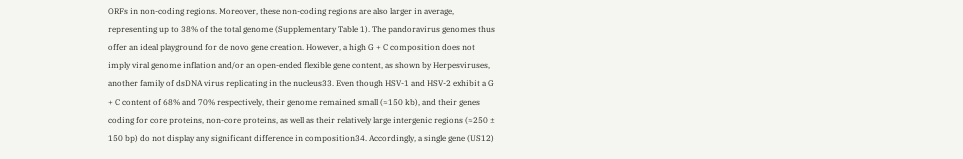ORFs in non-coding regions. Moreover, these non-coding regions are also larger in average, representing up to 38% of the total genome (Supplementary Table 1). The pandoravirus genomes thus offer an ideal playground for de novo gene creation. However, a high G + C composition does not imply viral genome inflation and/or an open-ended flexible gene content, as shown by Herpesviruses, another family of dsDNA virus replicating in the nucleus33. Even though HSV-1 and HSV-2 exhibit a G + C content of 68% and 70% respectively, their genome remained small (≈150 kb), and their genes coding for core proteins, non-core proteins, as well as their relatively large intergenic regions (≈250 ± 150 bp) do not display any significant difference in composition34. Accordingly, a single gene (US12)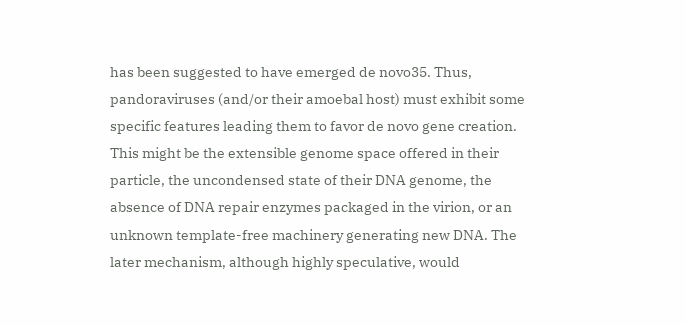has been suggested to have emerged de novo35. Thus, pandoraviruses (and/or their amoebal host) must exhibit some specific features leading them to favor de novo gene creation. This might be the extensible genome space offered in their particle, the uncondensed state of their DNA genome, the absence of DNA repair enzymes packaged in the virion, or an unknown template-free machinery generating new DNA. The later mechanism, although highly speculative, would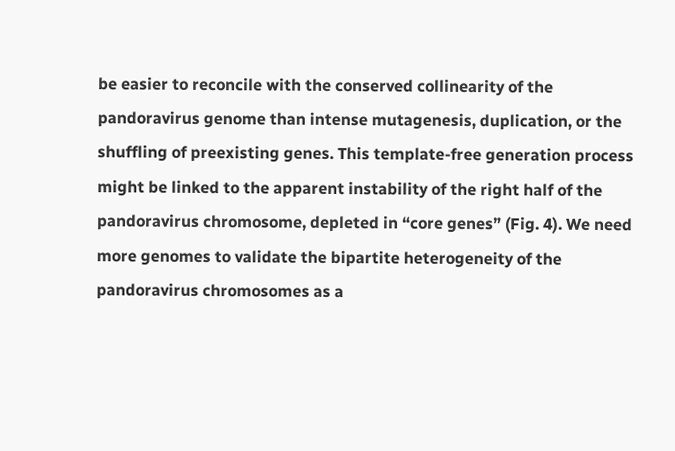be easier to reconcile with the conserved collinearity of the pandoravirus genome than intense mutagenesis, duplication, or the shuffling of preexisting genes. This template-free generation process might be linked to the apparent instability of the right half of the pandoravirus chromosome, depleted in “core genes” (Fig. 4). We need more genomes to validate the bipartite heterogeneity of the pandoravirus chromosomes as a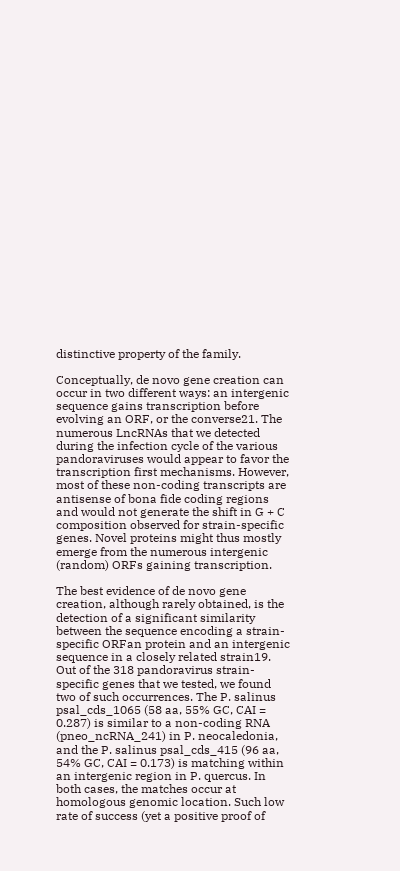distinctive property of the family.

Conceptually, de novo gene creation can occur in two different ways: an intergenic sequence gains transcription before evolving an ORF, or the converse21. The numerous LncRNAs that we detected during the infection cycle of the various pandoraviruses would appear to favor the transcription first mechanisms. However, most of these non-coding transcripts are antisense of bona fide coding regions and would not generate the shift in G + C composition observed for strain-specific genes. Novel proteins might thus mostly emerge from the numerous intergenic (random) ORFs gaining transcription.

The best evidence of de novo gene creation, although rarely obtained, is the detection of a significant similarity between the sequence encoding a strain-specific ORFan protein and an intergenic sequence in a closely related strain19. Out of the 318 pandoravirus strain-specific genes that we tested, we found two of such occurrences. The P. salinus psal_cds_1065 (58 aa, 55% GC, CAI = 0.287) is similar to a non-coding RNA (pneo_ncRNA_241) in P. neocaledonia, and the P. salinus psal_cds_415 (96 aa, 54% GC, CAI = 0.173) is matching within an intergenic region in P. quercus. In both cases, the matches occur at homologous genomic location. Such low rate of success (yet a positive proof of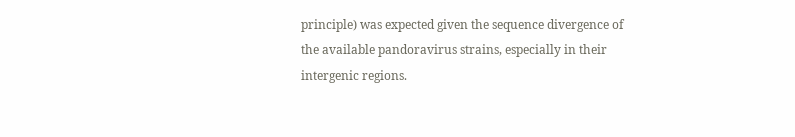principle) was expected given the sequence divergence of the available pandoravirus strains, especially in their intergenic regions.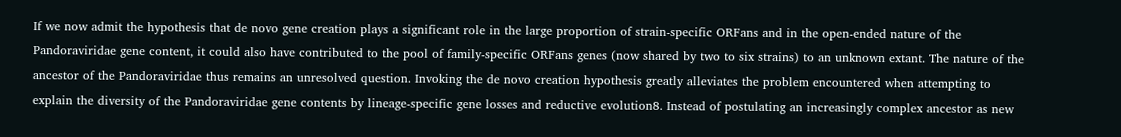If we now admit the hypothesis that de novo gene creation plays a significant role in the large proportion of strain-specific ORFans and in the open-ended nature of the Pandoraviridae gene content, it could also have contributed to the pool of family-specific ORFans genes (now shared by two to six strains) to an unknown extant. The nature of the ancestor of the Pandoraviridae thus remains an unresolved question. Invoking the de novo creation hypothesis greatly alleviates the problem encountered when attempting to explain the diversity of the Pandoraviridae gene contents by lineage-specific gene losses and reductive evolution8. Instead of postulating an increasingly complex ancestor as new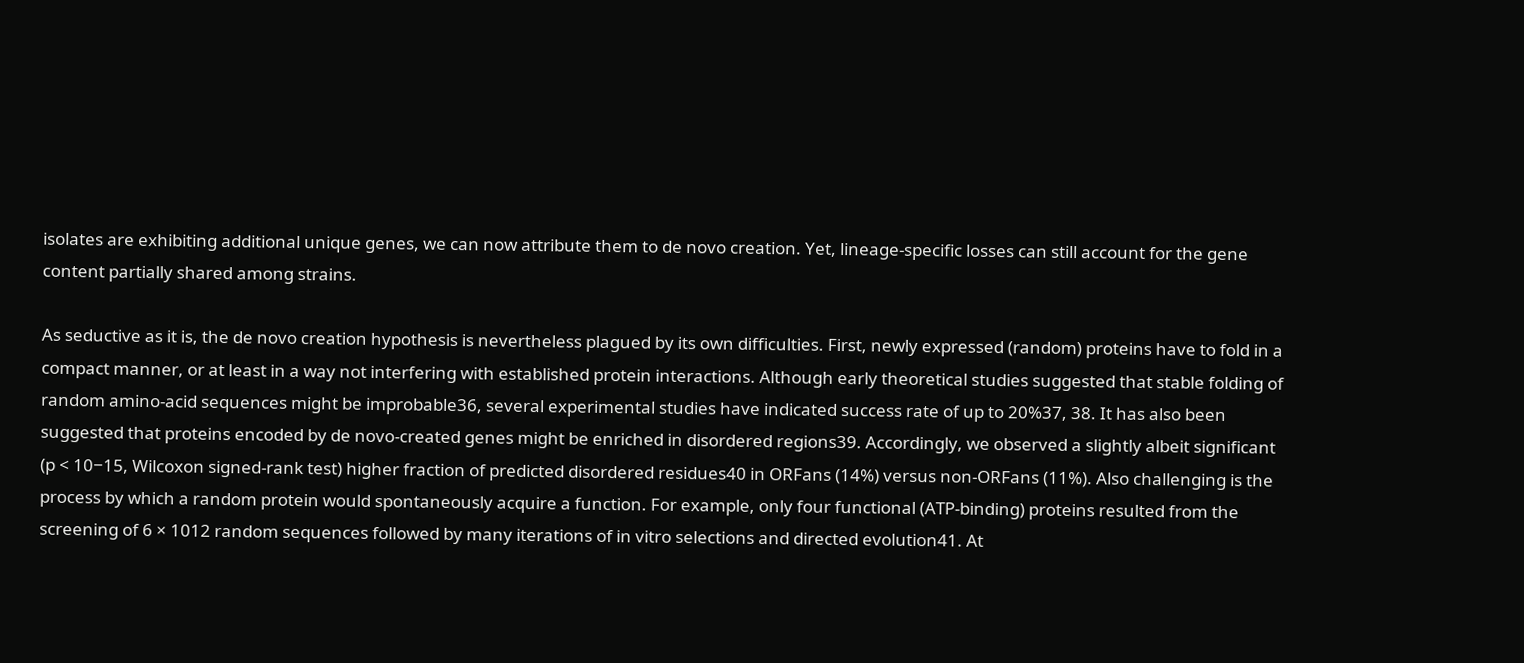isolates are exhibiting additional unique genes, we can now attribute them to de novo creation. Yet, lineage-specific losses can still account for the gene content partially shared among strains.

As seductive as it is, the de novo creation hypothesis is nevertheless plagued by its own difficulties. First, newly expressed (random) proteins have to fold in a compact manner, or at least in a way not interfering with established protein interactions. Although early theoretical studies suggested that stable folding of random amino-acid sequences might be improbable36, several experimental studies have indicated success rate of up to 20%37, 38. It has also been suggested that proteins encoded by de novo-created genes might be enriched in disordered regions39. Accordingly, we observed a slightly albeit significant (p < 10−15, Wilcoxon signed-rank test) higher fraction of predicted disordered residues40 in ORFans (14%) versus non-ORFans (11%). Also challenging is the process by which a random protein would spontaneously acquire a function. For example, only four functional (ATP-binding) proteins resulted from the screening of 6 × 1012 random sequences followed by many iterations of in vitro selections and directed evolution41. At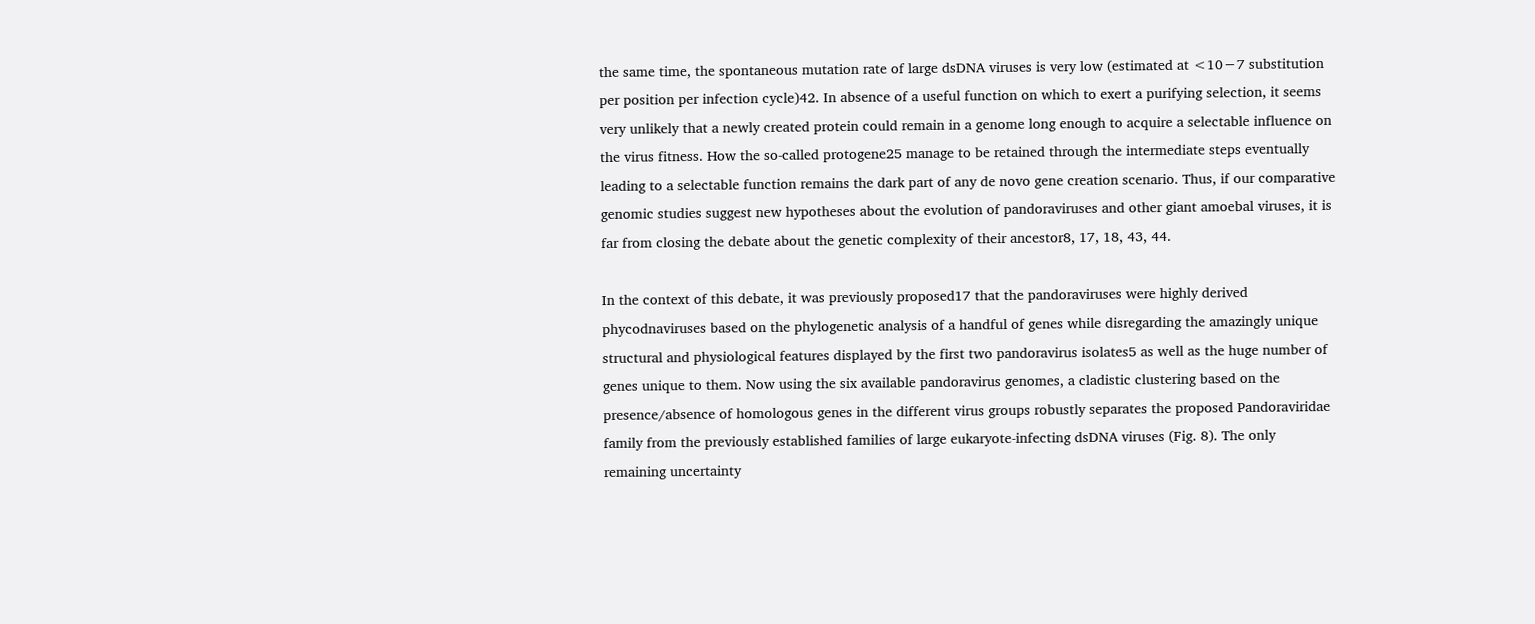the same time, the spontaneous mutation rate of large dsDNA viruses is very low (estimated at <10−7 substitution per position per infection cycle)42. In absence of a useful function on which to exert a purifying selection, it seems very unlikely that a newly created protein could remain in a genome long enough to acquire a selectable influence on the virus fitness. How the so-called protogene25 manage to be retained through the intermediate steps eventually leading to a selectable function remains the dark part of any de novo gene creation scenario. Thus, if our comparative genomic studies suggest new hypotheses about the evolution of pandoraviruses and other giant amoebal viruses, it is far from closing the debate about the genetic complexity of their ancestor8, 17, 18, 43, 44.

In the context of this debate, it was previously proposed17 that the pandoraviruses were highly derived phycodnaviruses based on the phylogenetic analysis of a handful of genes while disregarding the amazingly unique structural and physiological features displayed by the first two pandoravirus isolates5 as well as the huge number of genes unique to them. Now using the six available pandoravirus genomes, a cladistic clustering based on the presence/absence of homologous genes in the different virus groups robustly separates the proposed Pandoraviridae family from the previously established families of large eukaryote-infecting dsDNA viruses (Fig. 8). The only remaining uncertainty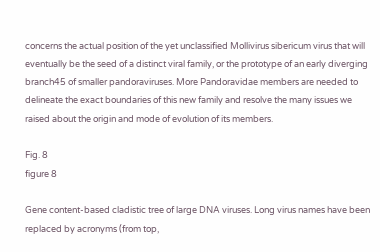concerns the actual position of the yet unclassified Mollivirus sibericum virus that will eventually be the seed of a distinct viral family, or the prototype of an early diverging branch45 of smaller pandoraviruses. More Pandoravidae members are needed to delineate the exact boundaries of this new family and resolve the many issues we raised about the origin and mode of evolution of its members.

Fig. 8
figure 8

Gene content-based cladistic tree of large DNA viruses. Long virus names have been replaced by acronyms (from top,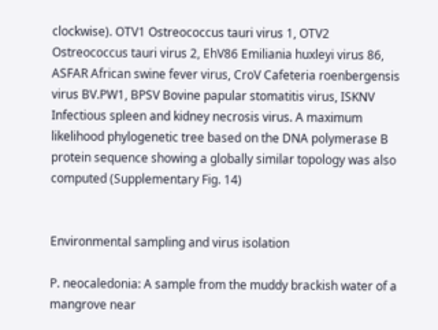clockwise). OTV1 Ostreococcus tauri virus 1, OTV2 Ostreococcus tauri virus 2, EhV86 Emiliania huxleyi virus 86, ASFAR African swine fever virus, CroV Cafeteria roenbergensis virus BV.PW1, BPSV Bovine papular stomatitis virus, ISKNV Infectious spleen and kidney necrosis virus. A maximum likelihood phylogenetic tree based on the DNA polymerase B protein sequence showing a globally similar topology was also computed (Supplementary Fig. 14)


Environmental sampling and virus isolation

P. neocaledonia: A sample from the muddy brackish water of a mangrove near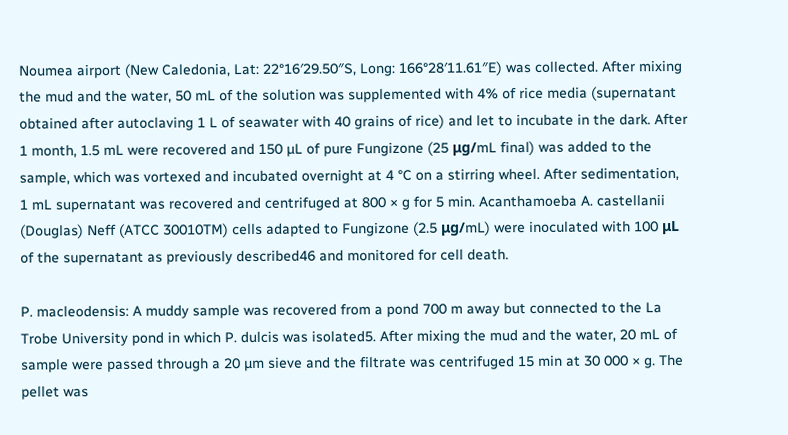Noumea airport (New Caledonia, Lat: 22°16′29.50″S, Long: 166°28′11.61″E) was collected. After mixing the mud and the water, 50 mL of the solution was supplemented with 4% of rice media (supernatant obtained after autoclaving 1 L of seawater with 40 grains of rice) and let to incubate in the dark. After 1 month, 1.5 mL were recovered and 150 µL of pure Fungizone (25 μg/mL final) was added to the sample, which was vortexed and incubated overnight at 4 °C on a stirring wheel. After sedimentation, 1 mL supernatant was recovered and centrifuged at 800 × g for 5 min. Acanthamoeba A. castellanii (Douglas) Neff (ATCC 30010TM) cells adapted to Fungizone (2.5 μg/mL) were inoculated with 100 μL of the supernatant as previously described46 and monitored for cell death.

P. macleodensis: A muddy sample was recovered from a pond 700 m away but connected to the La Trobe University pond in which P. dulcis was isolated5. After mixing the mud and the water, 20 mL of sample were passed through a 20 µm sieve and the filtrate was centrifuged 15 min at 30 000 × g. The pellet was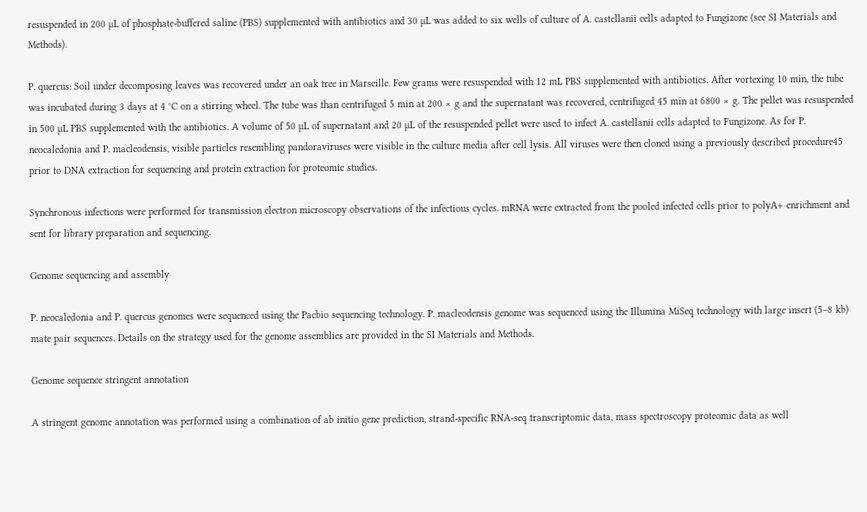resuspended in 200 µL of phosphate-buffered saline (PBS) supplemented with antibiotics and 30 µL was added to six wells of culture of A. castellanii cells adapted to Fungizone (see SI Materials and Methods).

P. quercus: Soil under decomposing leaves was recovered under an oak tree in Marseille. Few grams were resuspended with 12 mL PBS supplemented with antibiotics. After vortexing 10 min, the tube was incubated during 3 days at 4 °C on a stirring wheel. The tube was than centrifuged 5 min at 200 × g and the supernatant was recovered, centrifuged 45 min at 6800 × g. The pellet was resuspended in 500 µL PBS supplemented with the antibiotics. A volume of 50 µL of supernatant and 20 µL of the resuspended pellet were used to infect A. castellanii cells adapted to Fungizone. As for P. neocaledonia and P. macleodensis, visible particles resembling pandoraviruses were visible in the culture media after cell lysis. All viruses were then cloned using a previously described procedure45 prior to DNA extraction for sequencing and protein extraction for proteomic studies.

Synchronous infections were performed for transmission electron microscopy observations of the infectious cycles. mRNA were extracted from the pooled infected cells prior to polyA+ enrichment and sent for library preparation and sequencing.

Genome sequencing and assembly

P. neocaledonia and P. quercus genomes were sequenced using the Pacbio sequencing technology. P. macleodensis genome was sequenced using the Illumina MiSeq technology with large insert (5–8 kb) mate pair sequences. Details on the strategy used for the genome assemblies are provided in the SI Materials and Methods.

Genome sequence stringent annotation

A stringent genome annotation was performed using a combination of ab initio gene prediction, strand-specific RNA-seq transcriptomic data, mass spectroscopy proteomic data as well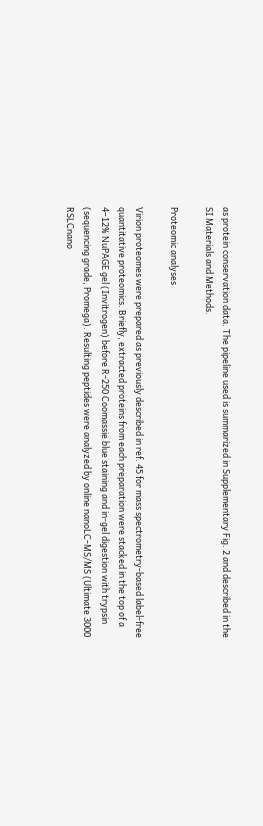as protein conservation data. The pipeline used is summarized in Supplementary Fig. 2 and described in the SI Materials and Methods.

Proteomic analyses

Virion proteomes were prepared as previously described in ref. 45 for mass spectrometry-based label-free quantitative proteomics. Briefly, extracted proteins from each preparation were stacked in the top of a 4–12% NuPAGE gel (Invitrogen) before R-250 Coomassie blue staining and in-gel digestion with trypsin (sequencing grade, Promega). Resulting peptides were analyzed by online nanoLC-MS/MS (Ultimate 3000 RSLCnano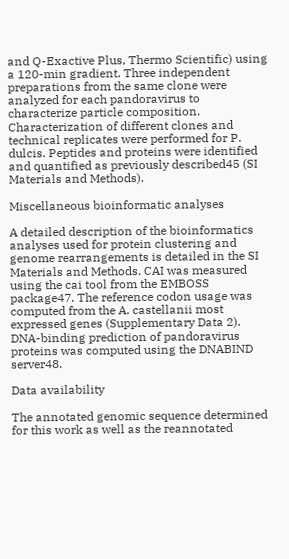and Q-Exactive Plus, Thermo Scientific) using a 120-min gradient. Three independent preparations from the same clone were analyzed for each pandoravirus to characterize particle composition. Characterization of different clones and technical replicates were performed for P. dulcis. Peptides and proteins were identified and quantified as previously described45 (SI Materials and Methods).

Miscellaneous bioinformatic analyses

A detailed description of the bioinformatics analyses used for protein clustering and genome rearrangements is detailed in the SI Materials and Methods. CAI was measured using the cai tool from the EMBOSS package47. The reference codon usage was computed from the A. castellanii most expressed genes (Supplementary Data 2). DNA-binding prediction of pandoravirus proteins was computed using the DNABIND server48.

Data availability

The annotated genomic sequence determined for this work as well as the reannotated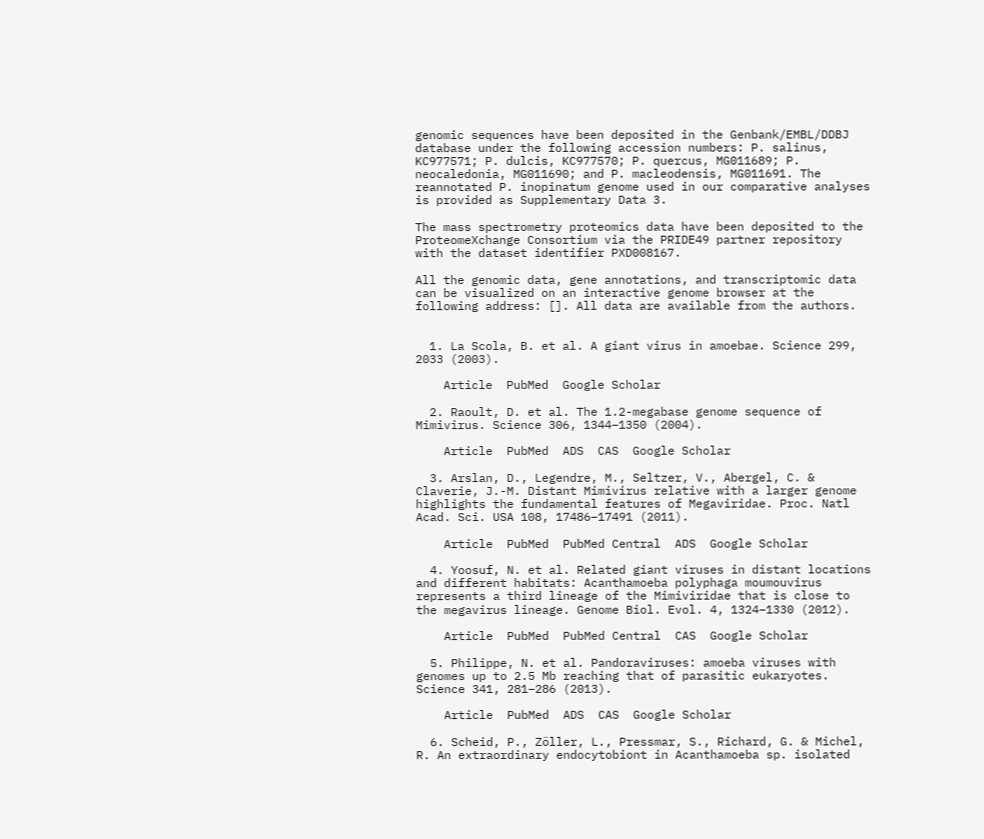genomic sequences have been deposited in the Genbank/EMBL/DDBJ database under the following accession numbers: P. salinus, KC977571; P. dulcis, KC977570; P. quercus, MG011689; P. neocaledonia, MG011690; and P. macleodensis, MG011691. The reannotated P. inopinatum genome used in our comparative analyses is provided as Supplementary Data 3.

The mass spectrometry proteomics data have been deposited to the ProteomeXchange Consortium via the PRIDE49 partner repository with the dataset identifier PXD008167.

All the genomic data, gene annotations, and transcriptomic data can be visualized on an interactive genome browser at the following address: []. All data are available from the authors.


  1. La Scola, B. et al. A giant virus in amoebae. Science 299, 2033 (2003).

    Article  PubMed  Google Scholar

  2. Raoult, D. et al. The 1.2-megabase genome sequence of Mimivirus. Science 306, 1344–1350 (2004).

    Article  PubMed  ADS  CAS  Google Scholar

  3. Arslan, D., Legendre, M., Seltzer, V., Abergel, C. & Claverie, J.-M. Distant Mimivirus relative with a larger genome highlights the fundamental features of Megaviridae. Proc. Natl Acad. Sci. USA 108, 17486–17491 (2011).

    Article  PubMed  PubMed Central  ADS  Google Scholar

  4. Yoosuf, N. et al. Related giant viruses in distant locations and different habitats: Acanthamoeba polyphaga moumouvirus represents a third lineage of the Mimiviridae that is close to the megavirus lineage. Genome Biol. Evol. 4, 1324–1330 (2012).

    Article  PubMed  PubMed Central  CAS  Google Scholar

  5. Philippe, N. et al. Pandoraviruses: amoeba viruses with genomes up to 2.5 Mb reaching that of parasitic eukaryotes. Science 341, 281–286 (2013).

    Article  PubMed  ADS  CAS  Google Scholar

  6. Scheid, P., Zöller, L., Pressmar, S., Richard, G. & Michel, R. An extraordinary endocytobiont in Acanthamoeba sp. isolated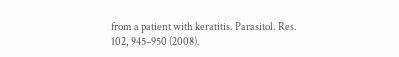from a patient with keratitis. Parasitol. Res. 102, 945–950 (2008).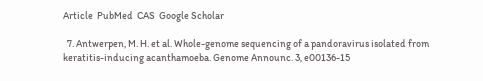Article  PubMed  CAS  Google Scholar

  7. Antwerpen, M. H. et al. Whole-genome sequencing of a pandoravirus isolated from keratitis-inducing acanthamoeba. Genome Announc. 3, e00136-15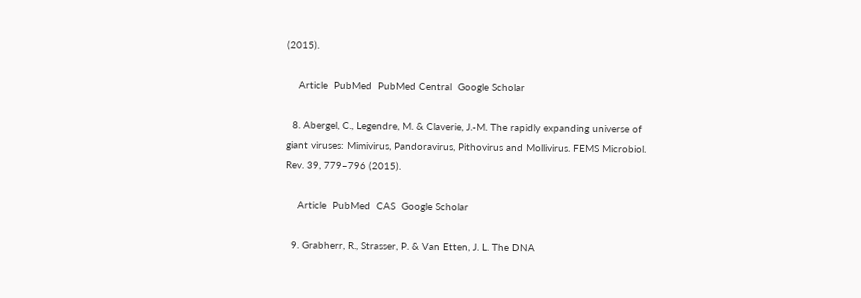(2015).

    Article  PubMed  PubMed Central  Google Scholar

  8. Abergel, C., Legendre, M. & Claverie, J.-M. The rapidly expanding universe of giant viruses: Mimivirus, Pandoravirus, Pithovirus and Mollivirus. FEMS Microbiol. Rev. 39, 779–796 (2015).

    Article  PubMed  CAS  Google Scholar

  9. Grabherr, R., Strasser, P. & Van Etten, J. L. The DNA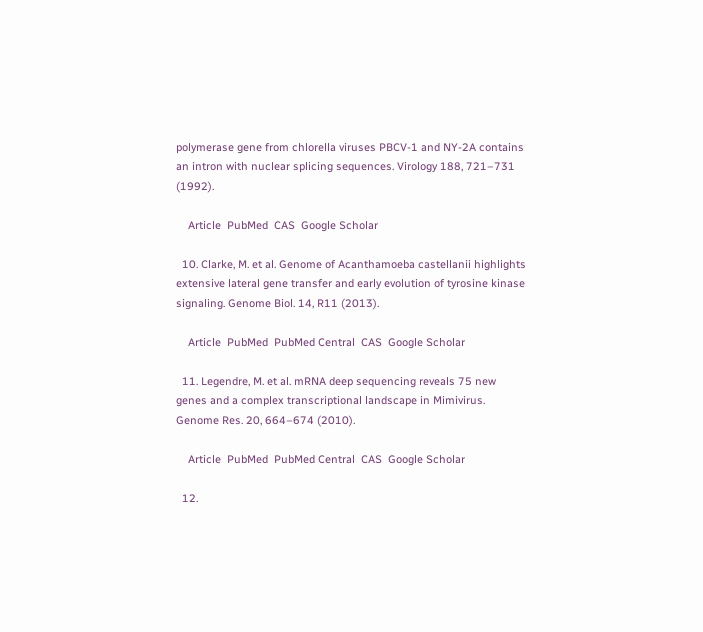polymerase gene from chlorella viruses PBCV-1 and NY-2A contains an intron with nuclear splicing sequences. Virology 188, 721–731 (1992).

    Article  PubMed  CAS  Google Scholar

  10. Clarke, M. et al. Genome of Acanthamoeba castellanii highlights extensive lateral gene transfer and early evolution of tyrosine kinase signaling. Genome Biol. 14, R11 (2013).

    Article  PubMed  PubMed Central  CAS  Google Scholar

  11. Legendre, M. et al. mRNA deep sequencing reveals 75 new genes and a complex transcriptional landscape in Mimivirus. Genome Res. 20, 664–674 (2010).

    Article  PubMed  PubMed Central  CAS  Google Scholar

  12.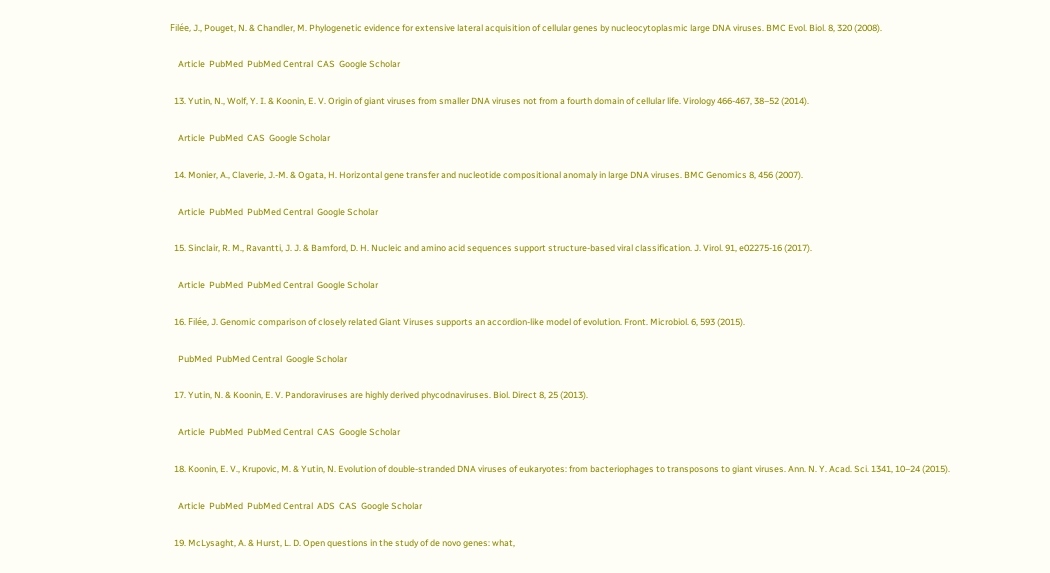Filée, J., Pouget, N. & Chandler, M. Phylogenetic evidence for extensive lateral acquisition of cellular genes by nucleocytoplasmic large DNA viruses. BMC Evol. Biol. 8, 320 (2008).

    Article  PubMed  PubMed Central  CAS  Google Scholar

  13. Yutin, N., Wolf, Y. I. & Koonin, E. V. Origin of giant viruses from smaller DNA viruses not from a fourth domain of cellular life. Virology 466-467, 38–52 (2014).

    Article  PubMed  CAS  Google Scholar

  14. Monier, A., Claverie, J.-M. & Ogata, H. Horizontal gene transfer and nucleotide compositional anomaly in large DNA viruses. BMC Genomics 8, 456 (2007).

    Article  PubMed  PubMed Central  Google Scholar

  15. Sinclair, R. M., Ravantti, J. J. & Bamford, D. H. Nucleic and amino acid sequences support structure-based viral classification. J. Virol. 91, e02275-16 (2017).

    Article  PubMed  PubMed Central  Google Scholar

  16. Filée, J. Genomic comparison of closely related Giant Viruses supports an accordion-like model of evolution. Front. Microbiol. 6, 593 (2015).

    PubMed  PubMed Central  Google Scholar

  17. Yutin, N. & Koonin, E. V. Pandoraviruses are highly derived phycodnaviruses. Biol. Direct 8, 25 (2013).

    Article  PubMed  PubMed Central  CAS  Google Scholar

  18. Koonin, E. V., Krupovic, M. & Yutin, N. Evolution of double-stranded DNA viruses of eukaryotes: from bacteriophages to transposons to giant viruses. Ann. N. Y. Acad. Sci. 1341, 10–24 (2015).

    Article  PubMed  PubMed Central  ADS  CAS  Google Scholar

  19. McLysaght, A. & Hurst, L. D. Open questions in the study of de novo genes: what,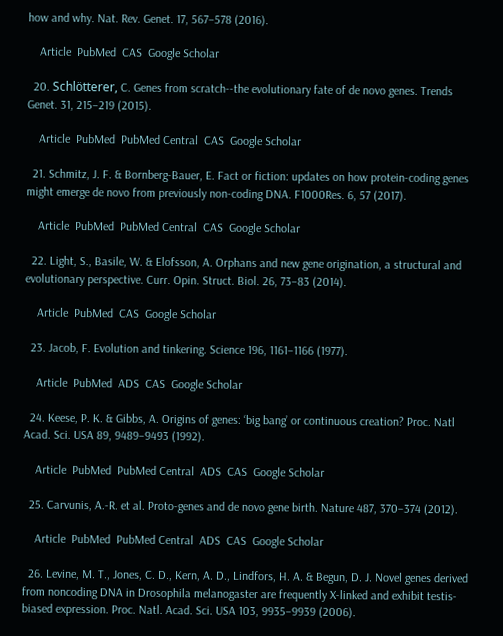how and why. Nat. Rev. Genet. 17, 567–578 (2016).

    Article  PubMed  CAS  Google Scholar

  20. Schlötterer, C. Genes from scratch--the evolutionary fate of de novo genes. Trends Genet. 31, 215–219 (2015).

    Article  PubMed  PubMed Central  CAS  Google Scholar

  21. Schmitz, J. F. & Bornberg-Bauer, E. Fact or fiction: updates on how protein-coding genes might emerge de novo from previously non-coding DNA. F1000Res. 6, 57 (2017).

    Article  PubMed  PubMed Central  CAS  Google Scholar

  22. Light, S., Basile, W. & Elofsson, A. Orphans and new gene origination, a structural and evolutionary perspective. Curr. Opin. Struct. Biol. 26, 73–83 (2014).

    Article  PubMed  CAS  Google Scholar

  23. Jacob, F. Evolution and tinkering. Science 196, 1161–1166 (1977).

    Article  PubMed  ADS  CAS  Google Scholar

  24. Keese, P. K. & Gibbs, A. Origins of genes: ‘big bang’ or continuous creation? Proc. Natl Acad. Sci. USA 89, 9489–9493 (1992).

    Article  PubMed  PubMed Central  ADS  CAS  Google Scholar

  25. Carvunis, A.-R. et al. Proto-genes and de novo gene birth. Nature 487, 370–374 (2012).

    Article  PubMed  PubMed Central  ADS  CAS  Google Scholar

  26. Levine, M. T., Jones, C. D., Kern, A. D., Lindfors, H. A. & Begun, D. J. Novel genes derived from noncoding DNA in Drosophila melanogaster are frequently X-linked and exhibit testis-biased expression. Proc. Natl. Acad. Sci. USA 103, 9935–9939 (2006).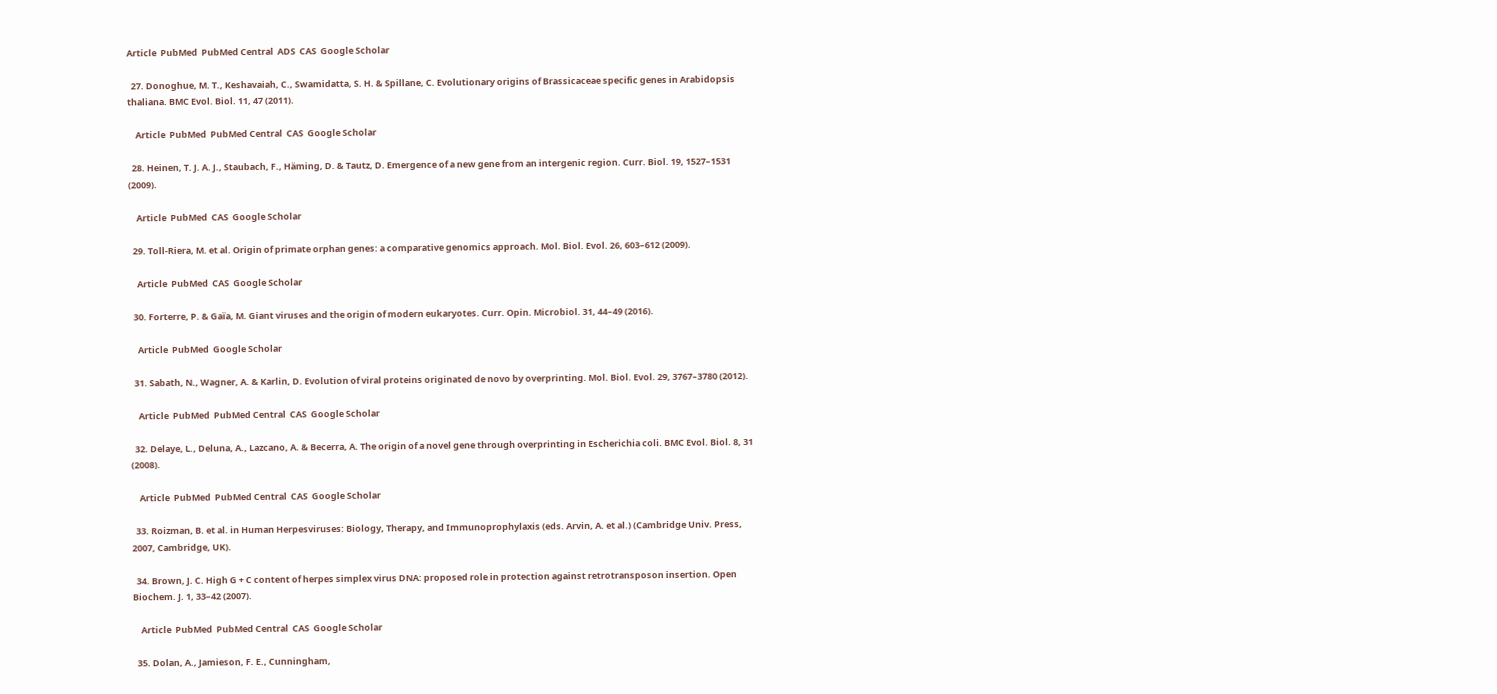Article  PubMed  PubMed Central  ADS  CAS  Google Scholar

  27. Donoghue, M. T., Keshavaiah, C., Swamidatta, S. H. & Spillane, C. Evolutionary origins of Brassicaceae specific genes in Arabidopsis thaliana. BMC Evol. Biol. 11, 47 (2011).

    Article  PubMed  PubMed Central  CAS  Google Scholar

  28. Heinen, T. J. A. J., Staubach, F., Häming, D. & Tautz, D. Emergence of a new gene from an intergenic region. Curr. Biol. 19, 1527–1531 (2009).

    Article  PubMed  CAS  Google Scholar

  29. Toll-Riera, M. et al. Origin of primate orphan genes: a comparative genomics approach. Mol. Biol. Evol. 26, 603–612 (2009).

    Article  PubMed  CAS  Google Scholar

  30. Forterre, P. & Gaïa, M. Giant viruses and the origin of modern eukaryotes. Curr. Opin. Microbiol. 31, 44–49 (2016).

    Article  PubMed  Google Scholar

  31. Sabath, N., Wagner, A. & Karlin, D. Evolution of viral proteins originated de novo by overprinting. Mol. Biol. Evol. 29, 3767–3780 (2012).

    Article  PubMed  PubMed Central  CAS  Google Scholar

  32. Delaye, L., Deluna, A., Lazcano, A. & Becerra, A. The origin of a novel gene through overprinting in Escherichia coli. BMC Evol. Biol. 8, 31 (2008).

    Article  PubMed  PubMed Central  CAS  Google Scholar

  33. Roizman, B. et al. in Human Herpesviruses: Biology, Therapy, and Immunoprophylaxis (eds. Arvin, A. et al.) (Cambridge Univ. Press, 2007, Cambridge, UK).

  34. Brown, J. C. High G + C content of herpes simplex virus DNA: proposed role in protection against retrotransposon insertion. Open Biochem. J. 1, 33–42 (2007).

    Article  PubMed  PubMed Central  CAS  Google Scholar

  35. Dolan, A., Jamieson, F. E., Cunningham,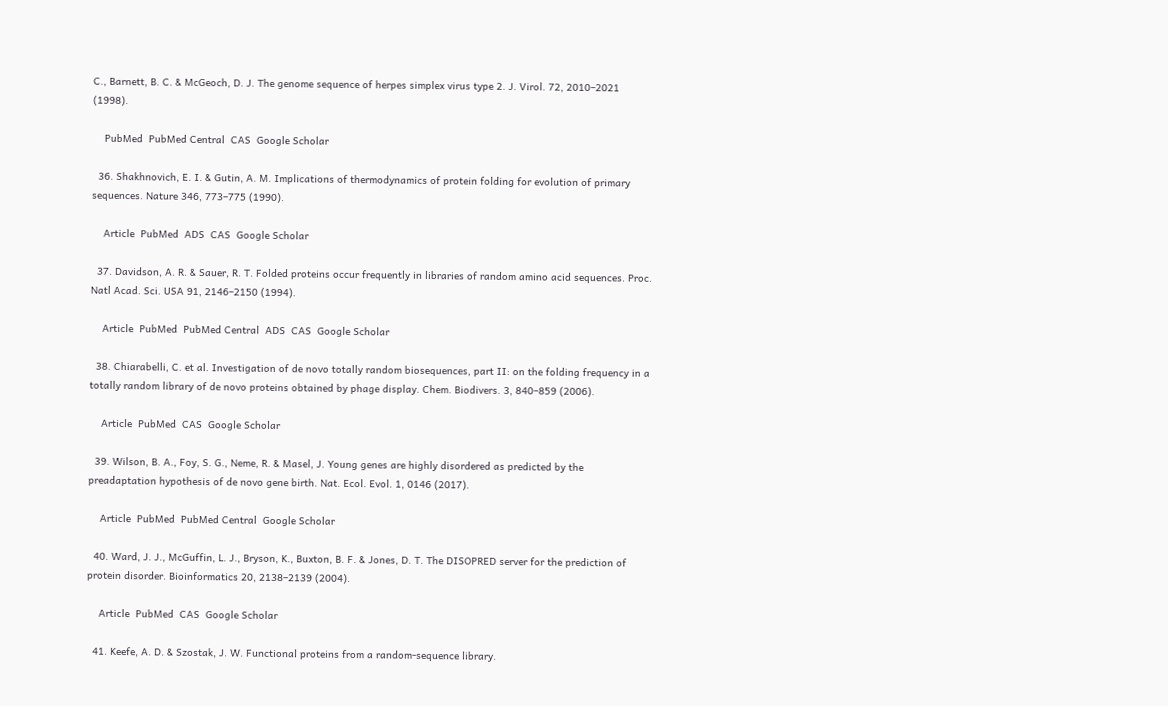C., Barnett, B. C. & McGeoch, D. J. The genome sequence of herpes simplex virus type 2. J. Virol. 72, 2010–2021 (1998).

    PubMed  PubMed Central  CAS  Google Scholar

  36. Shakhnovich, E. I. & Gutin, A. M. Implications of thermodynamics of protein folding for evolution of primary sequences. Nature 346, 773–775 (1990).

    Article  PubMed  ADS  CAS  Google Scholar

  37. Davidson, A. R. & Sauer, R. T. Folded proteins occur frequently in libraries of random amino acid sequences. Proc. Natl Acad. Sci. USA 91, 2146–2150 (1994).

    Article  PubMed  PubMed Central  ADS  CAS  Google Scholar

  38. Chiarabelli, C. et al. Investigation of de novo totally random biosequences, part II: on the folding frequency in a totally random library of de novo proteins obtained by phage display. Chem. Biodivers. 3, 840–859 (2006).

    Article  PubMed  CAS  Google Scholar

  39. Wilson, B. A., Foy, S. G., Neme, R. & Masel, J. Young genes are highly disordered as predicted by the preadaptation hypothesis of de novo gene birth. Nat. Ecol. Evol. 1, 0146 (2017).

    Article  PubMed  PubMed Central  Google Scholar

  40. Ward, J. J., McGuffin, L. J., Bryson, K., Buxton, B. F. & Jones, D. T. The DISOPRED server for the prediction of protein disorder. Bioinformatics 20, 2138–2139 (2004).

    Article  PubMed  CAS  Google Scholar

  41. Keefe, A. D. & Szostak, J. W. Functional proteins from a random-sequence library.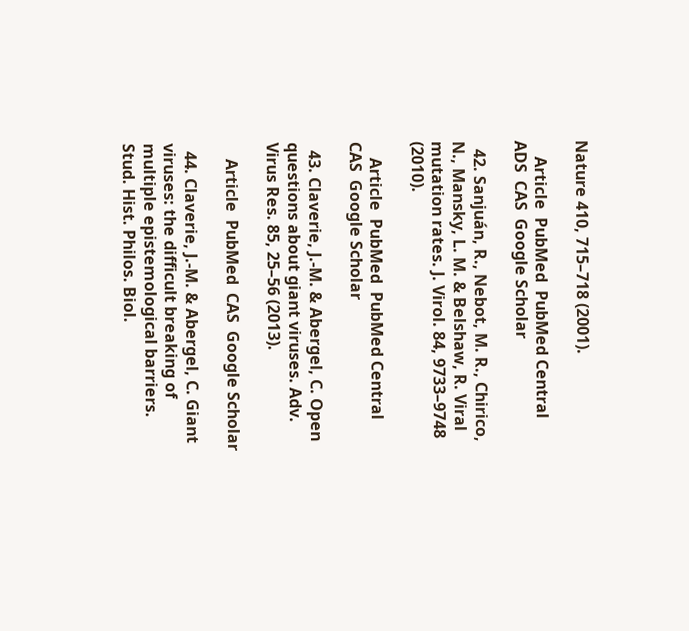Nature 410, 715–718 (2001).

    Article  PubMed  PubMed Central  ADS  CAS  Google Scholar

  42. Sanjuán, R., Nebot, M. R., Chirico, N., Mansky, L. M. & Belshaw, R. Viral mutation rates. J. Virol. 84, 9733–9748 (2010).

    Article  PubMed  PubMed Central  CAS  Google Scholar

  43. Claverie, J.-M. & Abergel, C. Open questions about giant viruses. Adv. Virus Res. 85, 25–56 (2013).

    Article  PubMed  CAS  Google Scholar

  44. Claverie, J.-M. & Abergel, C. Giant viruses: the difficult breaking of multiple epistemological barriers. Stud. Hist. Philos. Biol.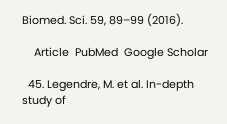Biomed. Sci. 59, 89–99 (2016).

    Article  PubMed  Google Scholar

  45. Legendre, M. et al. In-depth study of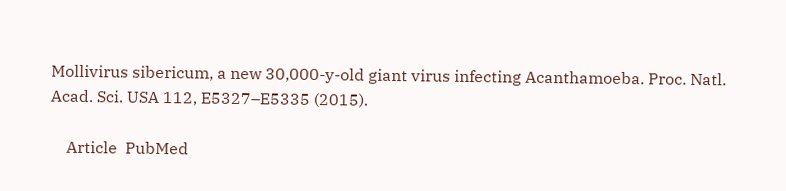Mollivirus sibericum, a new 30,000-y-old giant virus infecting Acanthamoeba. Proc. Natl. Acad. Sci. USA 112, E5327–E5335 (2015).

    Article  PubMed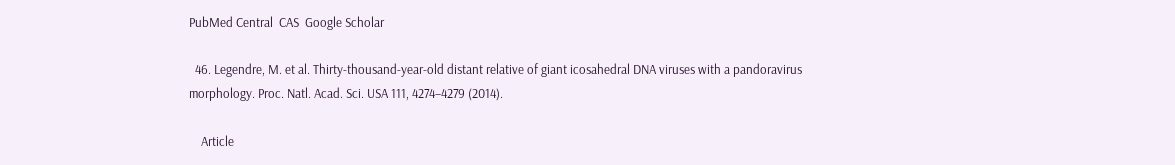PubMed Central  CAS  Google Scholar

  46. Legendre, M. et al. Thirty-thousand-year-old distant relative of giant icosahedral DNA viruses with a pandoravirus morphology. Proc. Natl. Acad. Sci. USA 111, 4274–4279 (2014).

    Article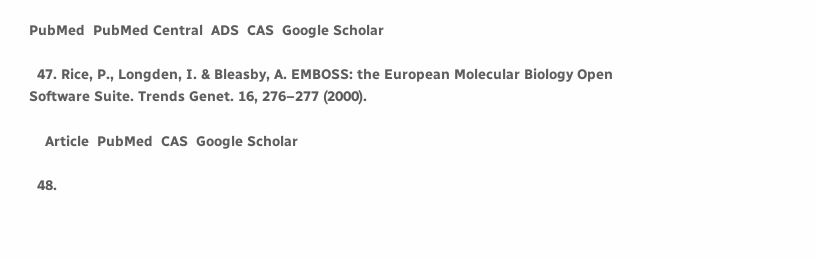PubMed  PubMed Central  ADS  CAS  Google Scholar

  47. Rice, P., Longden, I. & Bleasby, A. EMBOSS: the European Molecular Biology Open Software Suite. Trends Genet. 16, 276–277 (2000).

    Article  PubMed  CAS  Google Scholar

  48.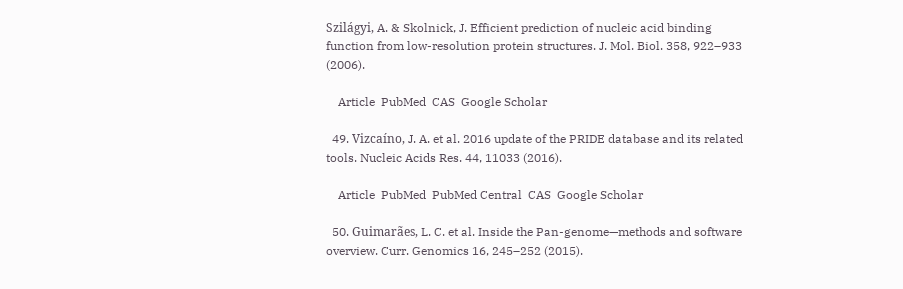Szilágyi, A. & Skolnick, J. Efficient prediction of nucleic acid binding function from low-resolution protein structures. J. Mol. Biol. 358, 922–933 (2006).

    Article  PubMed  CAS  Google Scholar

  49. Vizcaíno, J. A. et al. 2016 update of the PRIDE database and its related tools. Nucleic Acids Res. 44, 11033 (2016).

    Article  PubMed  PubMed Central  CAS  Google Scholar

  50. Guimarães, L. C. et al. Inside the Pan-genome—methods and software overview. Curr. Genomics 16, 245–252 (2015).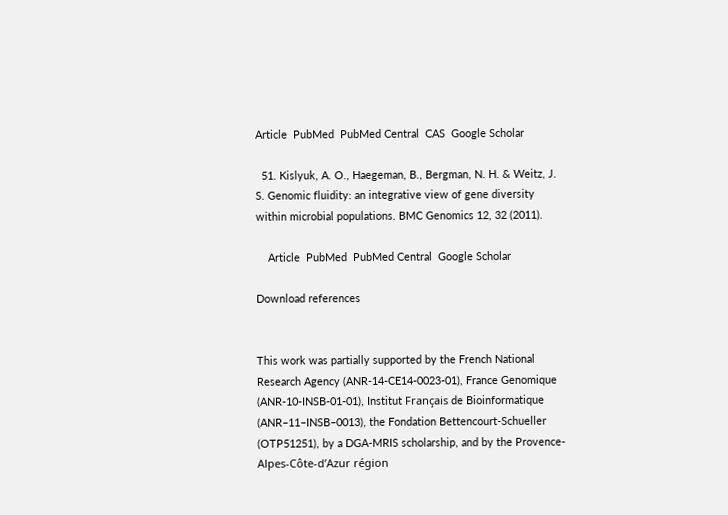Article  PubMed  PubMed Central  CAS  Google Scholar

  51. Kislyuk, A. O., Haegeman, B., Bergman, N. H. & Weitz, J. S. Genomic fluidity: an integrative view of gene diversity within microbial populations. BMC Genomics 12, 32 (2011).

    Article  PubMed  PubMed Central  Google Scholar

Download references


This work was partially supported by the French National Research Agency (ANR-14-CE14-0023-01), France Genomique (ANR-10-INSB-01-01), Institut Français de Bioinformatique (ANR–11–INSB–0013), the Fondation Bettencourt-Schueller (OTP51251), by a DGA-MRIS scholarship, and by the Provence-Alpes-Côte-d’Azur région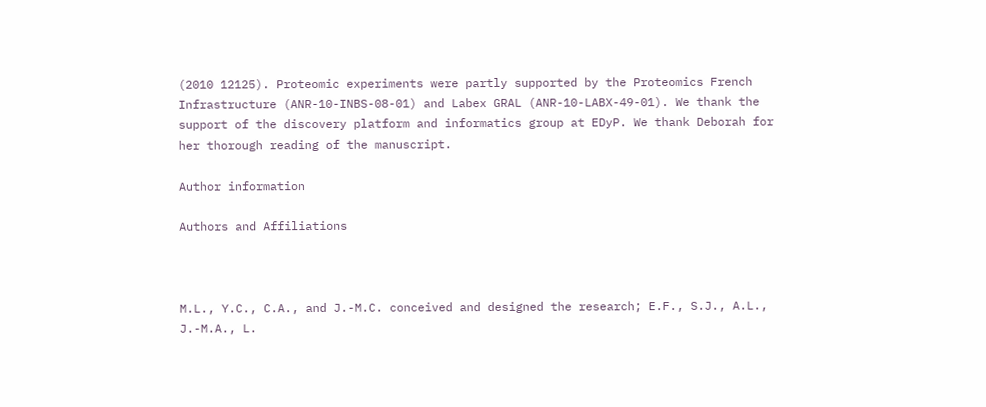(2010 12125). Proteomic experiments were partly supported by the Proteomics French Infrastructure (ANR-10-INBS-08-01) and Labex GRAL (ANR-10-LABX-49-01). We thank the support of the discovery platform and informatics group at EDyP. We thank Deborah for her thorough reading of the manuscript.

Author information

Authors and Affiliations



M.L., Y.C., C.A., and J.-M.C. conceived and designed the research; E.F., S.J., A.L., J.-M.A., L.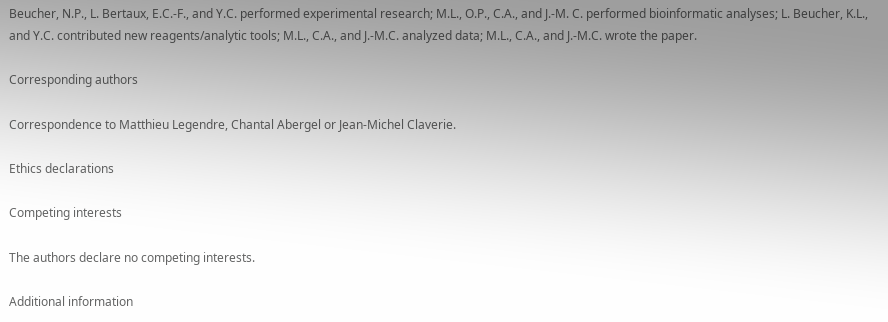Beucher, N.P., L. Bertaux, E.C.-F., and Y.C. performed experimental research; M.L., O.P., C.A., and J.-M. C. performed bioinformatic analyses; L. Beucher, K.L., and Y.C. contributed new reagents/analytic tools; M.L., C.A., and J.-M.C. analyzed data; M.L., C.A., and J.-M.C. wrote the paper.

Corresponding authors

Correspondence to Matthieu Legendre, Chantal Abergel or Jean-Michel Claverie.

Ethics declarations

Competing interests

The authors declare no competing interests.

Additional information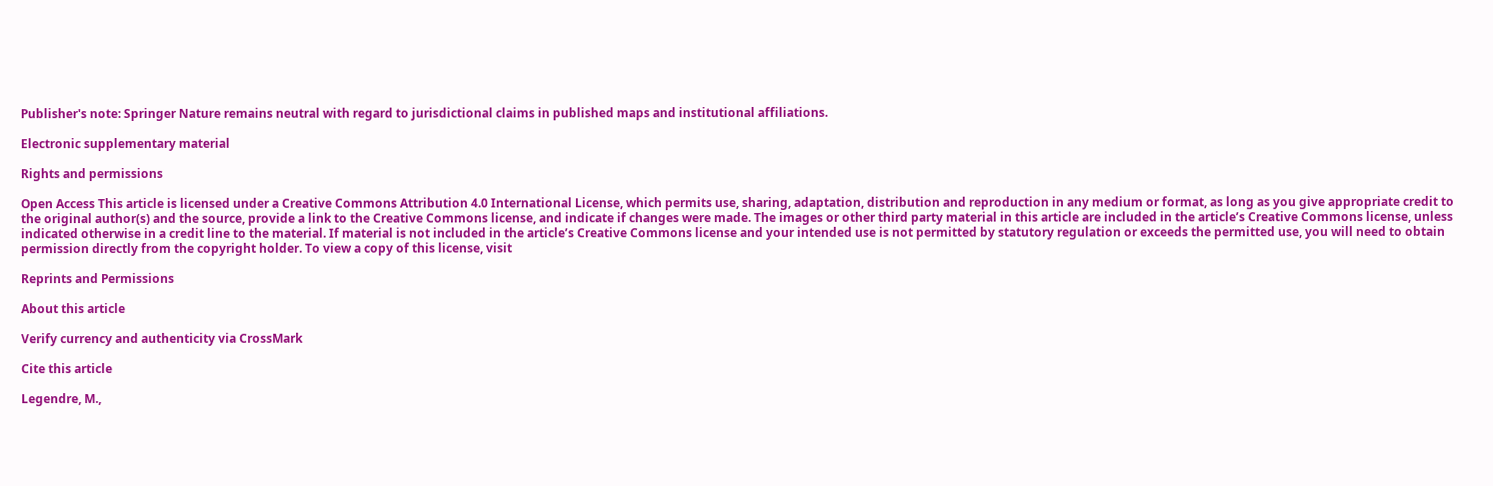Publisher's note: Springer Nature remains neutral with regard to jurisdictional claims in published maps and institutional affiliations.

Electronic supplementary material

Rights and permissions

Open Access This article is licensed under a Creative Commons Attribution 4.0 International License, which permits use, sharing, adaptation, distribution and reproduction in any medium or format, as long as you give appropriate credit to the original author(s) and the source, provide a link to the Creative Commons license, and indicate if changes were made. The images or other third party material in this article are included in the article’s Creative Commons license, unless indicated otherwise in a credit line to the material. If material is not included in the article’s Creative Commons license and your intended use is not permitted by statutory regulation or exceeds the permitted use, you will need to obtain permission directly from the copyright holder. To view a copy of this license, visit

Reprints and Permissions

About this article

Verify currency and authenticity via CrossMark

Cite this article

Legendre, M.,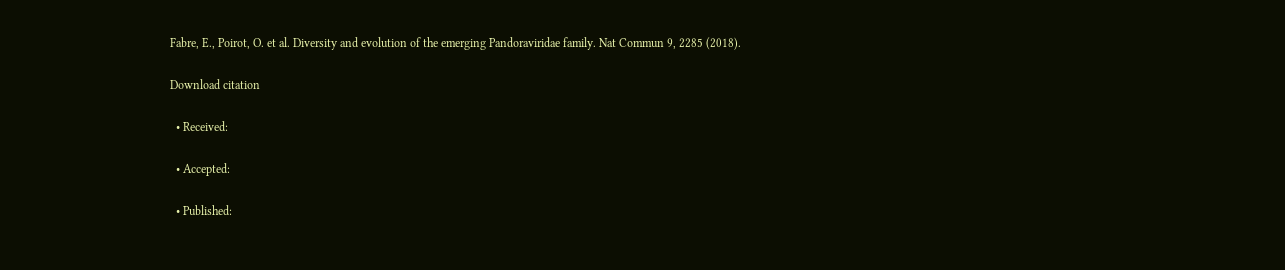Fabre, E., Poirot, O. et al. Diversity and evolution of the emerging Pandoraviridae family. Nat Commun 9, 2285 (2018).

Download citation

  • Received:

  • Accepted:

  • Published: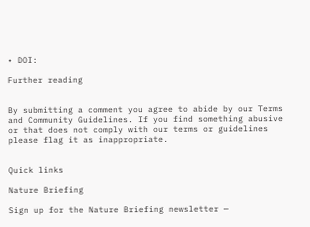• DOI:

Further reading


By submitting a comment you agree to abide by our Terms and Community Guidelines. If you find something abusive or that does not comply with our terms or guidelines please flag it as inappropriate.


Quick links

Nature Briefing

Sign up for the Nature Briefing newsletter —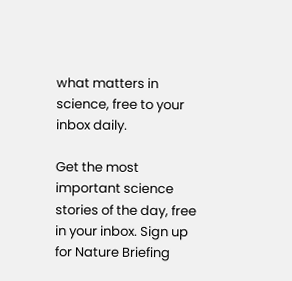what matters in science, free to your inbox daily.

Get the most important science stories of the day, free in your inbox. Sign up for Nature Briefing